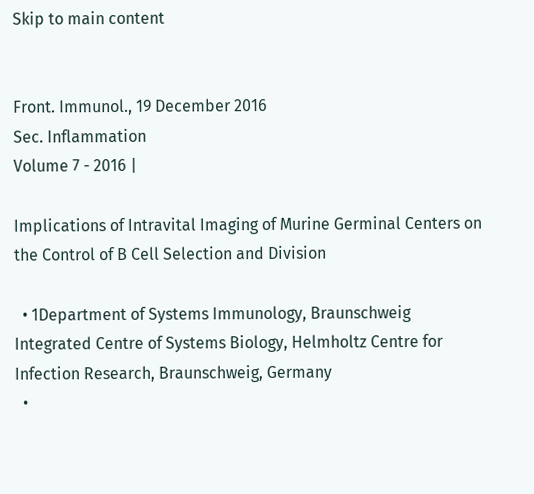Skip to main content


Front. Immunol., 19 December 2016
Sec. Inflammation
Volume 7 - 2016 |

Implications of Intravital Imaging of Murine Germinal Centers on the Control of B Cell Selection and Division

  • 1Department of Systems Immunology, Braunschweig Integrated Centre of Systems Biology, Helmholtz Centre for Infection Research, Braunschweig, Germany
  •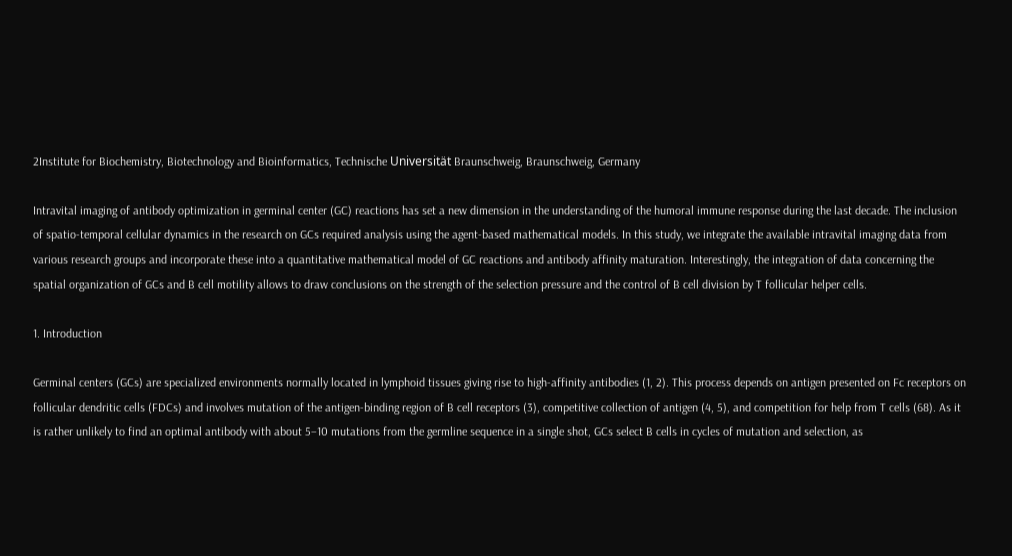2Institute for Biochemistry, Biotechnology and Bioinformatics, Technische Universität Braunschweig, Braunschweig, Germany

Intravital imaging of antibody optimization in germinal center (GC) reactions has set a new dimension in the understanding of the humoral immune response during the last decade. The inclusion of spatio-temporal cellular dynamics in the research on GCs required analysis using the agent-based mathematical models. In this study, we integrate the available intravital imaging data from various research groups and incorporate these into a quantitative mathematical model of GC reactions and antibody affinity maturation. Interestingly, the integration of data concerning the spatial organization of GCs and B cell motility allows to draw conclusions on the strength of the selection pressure and the control of B cell division by T follicular helper cells.

1. Introduction

Germinal centers (GCs) are specialized environments normally located in lymphoid tissues giving rise to high-affinity antibodies (1, 2). This process depends on antigen presented on Fc receptors on follicular dendritic cells (FDCs) and involves mutation of the antigen-binding region of B cell receptors (3), competitive collection of antigen (4, 5), and competition for help from T cells (68). As it is rather unlikely to find an optimal antibody with about 5–10 mutations from the germline sequence in a single shot, GCs select B cells in cycles of mutation and selection, as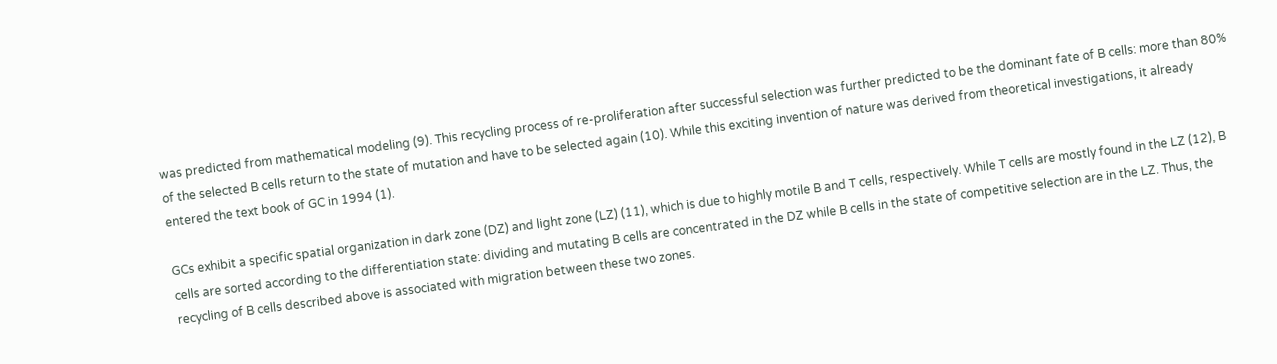was predicted from mathematical modeling (9). This recycling process of re-proliferation after successful selection was further predicted to be the dominant fate of B cells: more than 80% of the selected B cells return to the state of mutation and have to be selected again (10). While this exciting invention of nature was derived from theoretical investigations, it already entered the text book of GC in 1994 (1).

GCs exhibit a specific spatial organization in dark zone (DZ) and light zone (LZ) (11), which is due to highly motile B and T cells, respectively. While T cells are mostly found in the LZ (12), B cells are sorted according to the differentiation state: dividing and mutating B cells are concentrated in the DZ while B cells in the state of competitive selection are in the LZ. Thus, the recycling of B cells described above is associated with migration between these two zones.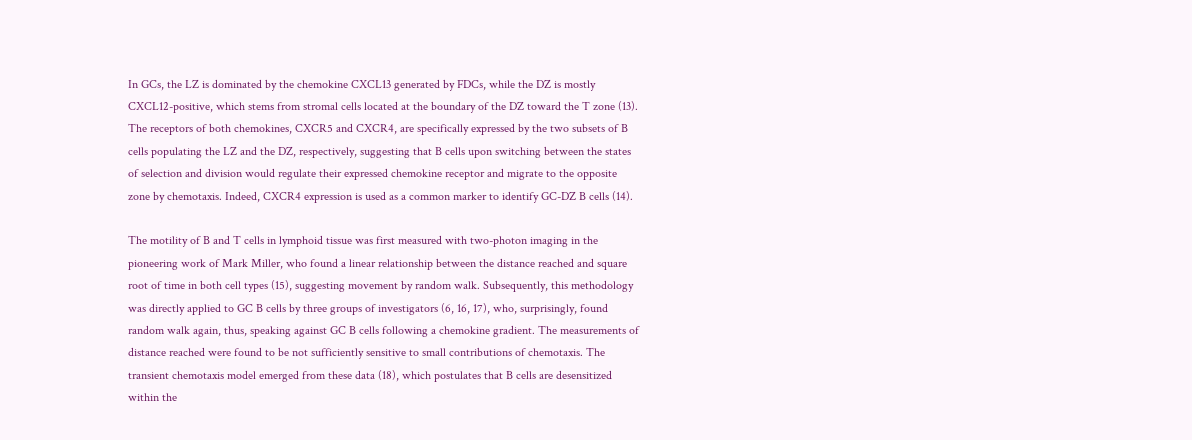In GCs, the LZ is dominated by the chemokine CXCL13 generated by FDCs, while the DZ is mostly CXCL12-positive, which stems from stromal cells located at the boundary of the DZ toward the T zone (13). The receptors of both chemokines, CXCR5 and CXCR4, are specifically expressed by the two subsets of B cells populating the LZ and the DZ, respectively, suggesting that B cells upon switching between the states of selection and division would regulate their expressed chemokine receptor and migrate to the opposite zone by chemotaxis. Indeed, CXCR4 expression is used as a common marker to identify GC-DZ B cells (14).

The motility of B and T cells in lymphoid tissue was first measured with two-photon imaging in the pioneering work of Mark Miller, who found a linear relationship between the distance reached and square root of time in both cell types (15), suggesting movement by random walk. Subsequently, this methodology was directly applied to GC B cells by three groups of investigators (6, 16, 17), who, surprisingly, found random walk again, thus, speaking against GC B cells following a chemokine gradient. The measurements of distance reached were found to be not sufficiently sensitive to small contributions of chemotaxis. The transient chemotaxis model emerged from these data (18), which postulates that B cells are desensitized within the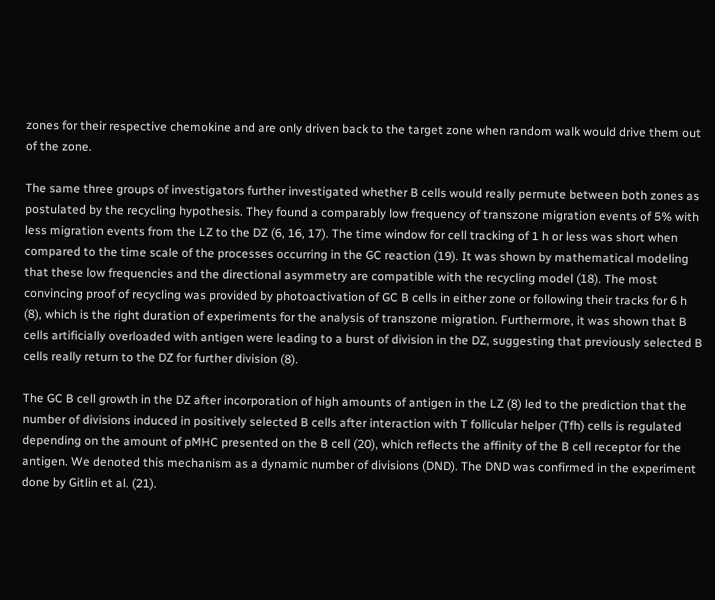zones for their respective chemokine and are only driven back to the target zone when random walk would drive them out of the zone.

The same three groups of investigators further investigated whether B cells would really permute between both zones as postulated by the recycling hypothesis. They found a comparably low frequency of transzone migration events of 5% with less migration events from the LZ to the DZ (6, 16, 17). The time window for cell tracking of 1 h or less was short when compared to the time scale of the processes occurring in the GC reaction (19). It was shown by mathematical modeling that these low frequencies and the directional asymmetry are compatible with the recycling model (18). The most convincing proof of recycling was provided by photoactivation of GC B cells in either zone or following their tracks for 6 h (8), which is the right duration of experiments for the analysis of transzone migration. Furthermore, it was shown that B cells artificially overloaded with antigen were leading to a burst of division in the DZ, suggesting that previously selected B cells really return to the DZ for further division (8).

The GC B cell growth in the DZ after incorporation of high amounts of antigen in the LZ (8) led to the prediction that the number of divisions induced in positively selected B cells after interaction with T follicular helper (Tfh) cells is regulated depending on the amount of pMHC presented on the B cell (20), which reflects the affinity of the B cell receptor for the antigen. We denoted this mechanism as a dynamic number of divisions (DND). The DND was confirmed in the experiment done by Gitlin et al. (21).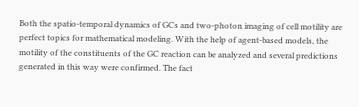Both the spatio-temporal dynamics of GCs and two-photon imaging of cell motility are perfect topics for mathematical modeling. With the help of agent-based models, the motility of the constituents of the GC reaction can be analyzed and several predictions generated in this way were confirmed. The fact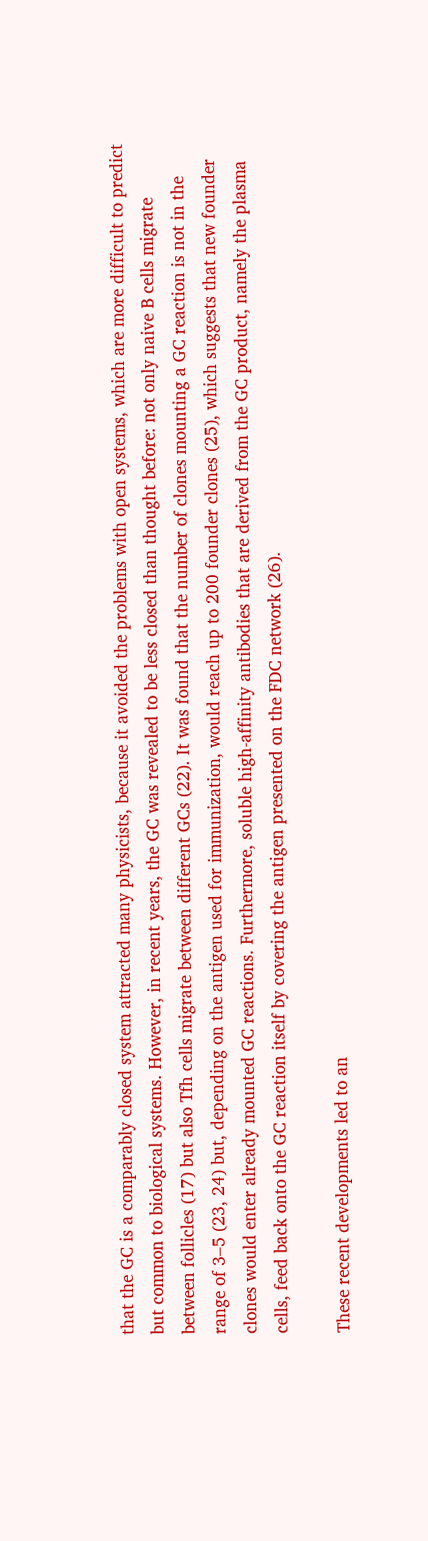that the GC is a comparably closed system attracted many physicists, because it avoided the problems with open systems, which are more difficult to predict but common to biological systems. However, in recent years, the GC was revealed to be less closed than thought before: not only naive B cells migrate between follicles (17) but also Tfh cells migrate between different GCs (22). It was found that the number of clones mounting a GC reaction is not in the range of 3–5 (23, 24) but, depending on the antigen used for immunization, would reach up to 200 founder clones (25), which suggests that new founder clones would enter already mounted GC reactions. Furthermore, soluble high-affinity antibodies that are derived from the GC product, namely the plasma cells, feed back onto the GC reaction itself by covering the antigen presented on the FDC network (26).

These recent developments led to an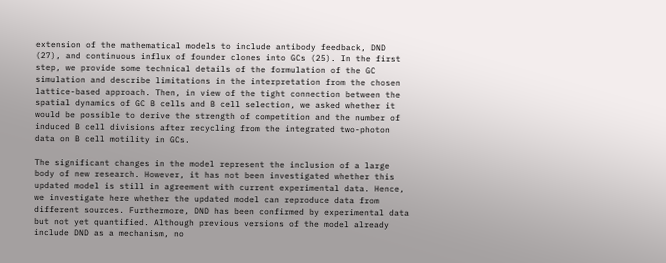extension of the mathematical models to include antibody feedback, DND (27), and continuous influx of founder clones into GCs (25). In the first step, we provide some technical details of the formulation of the GC simulation and describe limitations in the interpretation from the chosen lattice-based approach. Then, in view of the tight connection between the spatial dynamics of GC B cells and B cell selection, we asked whether it would be possible to derive the strength of competition and the number of induced B cell divisions after recycling from the integrated two-photon data on B cell motility in GCs.

The significant changes in the model represent the inclusion of a large body of new research. However, it has not been investigated whether this updated model is still in agreement with current experimental data. Hence, we investigate here whether the updated model can reproduce data from different sources. Furthermore, DND has been confirmed by experimental data but not yet quantified. Although previous versions of the model already include DND as a mechanism, no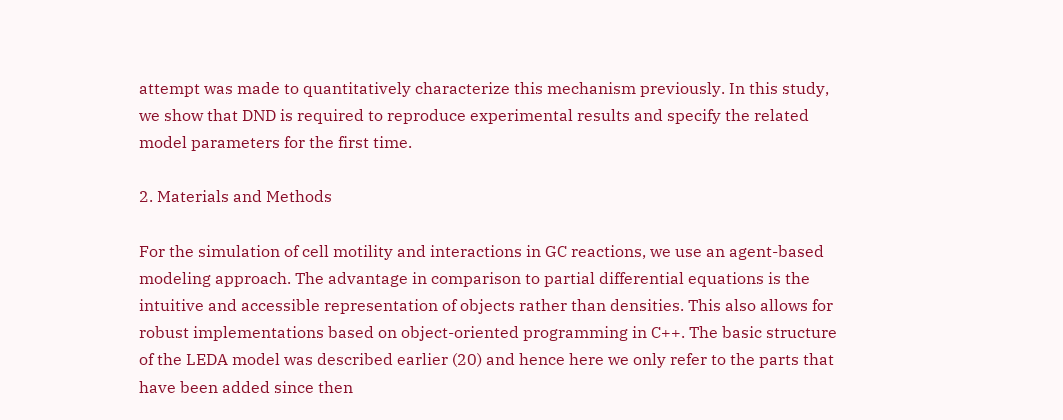attempt was made to quantitatively characterize this mechanism previously. In this study, we show that DND is required to reproduce experimental results and specify the related model parameters for the first time.

2. Materials and Methods

For the simulation of cell motility and interactions in GC reactions, we use an agent-based modeling approach. The advantage in comparison to partial differential equations is the intuitive and accessible representation of objects rather than densities. This also allows for robust implementations based on object-oriented programming in C++. The basic structure of the LEDA model was described earlier (20) and hence here we only refer to the parts that have been added since then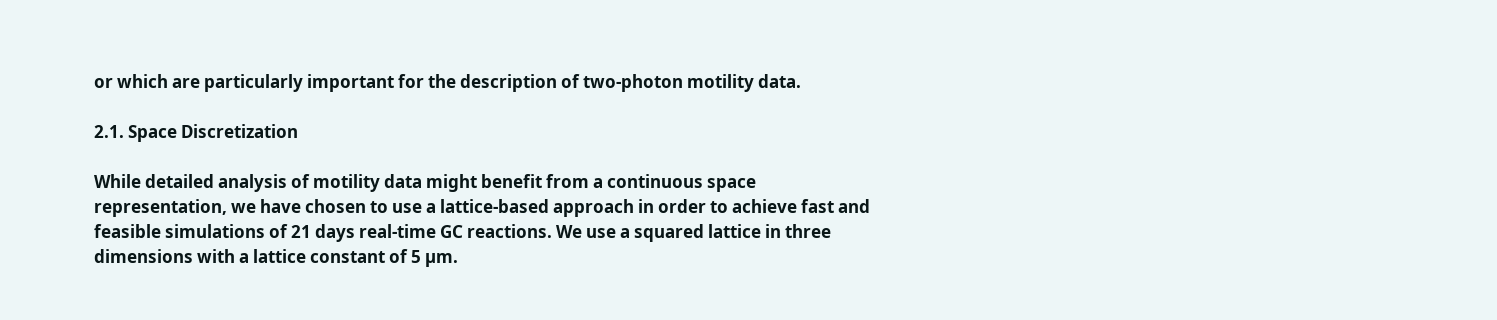or which are particularly important for the description of two-photon motility data.

2.1. Space Discretization

While detailed analysis of motility data might benefit from a continuous space representation, we have chosen to use a lattice-based approach in order to achieve fast and feasible simulations of 21 days real-time GC reactions. We use a squared lattice in three dimensions with a lattice constant of 5 µm.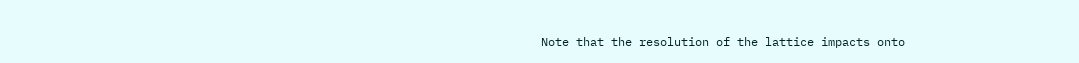Note that the resolution of the lattice impacts onto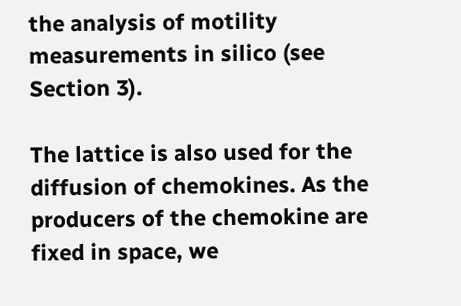the analysis of motility measurements in silico (see Section 3).

The lattice is also used for the diffusion of chemokines. As the producers of the chemokine are fixed in space, we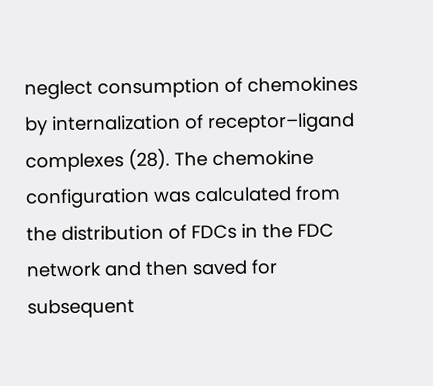neglect consumption of chemokines by internalization of receptor–ligand complexes (28). The chemokine configuration was calculated from the distribution of FDCs in the FDC network and then saved for subsequent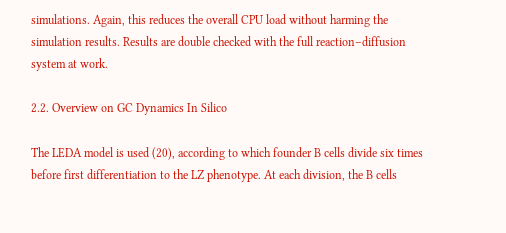simulations. Again, this reduces the overall CPU load without harming the simulation results. Results are double checked with the full reaction–diffusion system at work.

2.2. Overview on GC Dynamics In Silico

The LEDA model is used (20), according to which founder B cells divide six times before first differentiation to the LZ phenotype. At each division, the B cells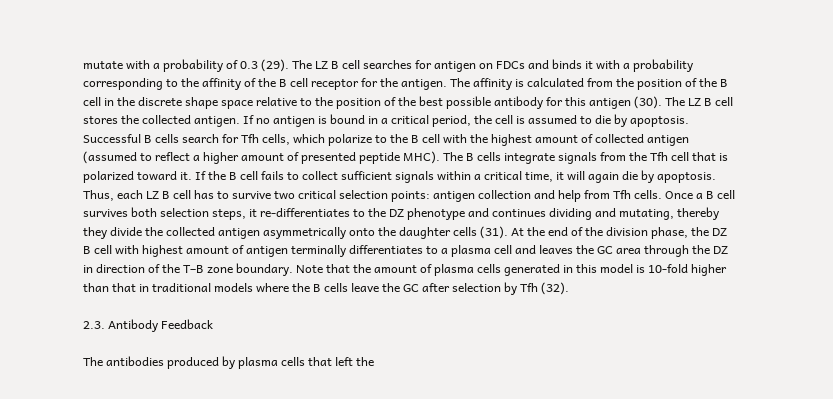mutate with a probability of 0.3 (29). The LZ B cell searches for antigen on FDCs and binds it with a probability corresponding to the affinity of the B cell receptor for the antigen. The affinity is calculated from the position of the B cell in the discrete shape space relative to the position of the best possible antibody for this antigen (30). The LZ B cell stores the collected antigen. If no antigen is bound in a critical period, the cell is assumed to die by apoptosis. Successful B cells search for Tfh cells, which polarize to the B cell with the highest amount of collected antigen (assumed to reflect a higher amount of presented peptide MHC). The B cells integrate signals from the Tfh cell that is polarized toward it. If the B cell fails to collect sufficient signals within a critical time, it will again die by apoptosis. Thus, each LZ B cell has to survive two critical selection points: antigen collection and help from Tfh cells. Once a B cell survives both selection steps, it re-differentiates to the DZ phenotype and continues dividing and mutating, thereby they divide the collected antigen asymmetrically onto the daughter cells (31). At the end of the division phase, the DZ B cell with highest amount of antigen terminally differentiates to a plasma cell and leaves the GC area through the DZ in direction of the T–B zone boundary. Note that the amount of plasma cells generated in this model is 10-fold higher than that in traditional models where the B cells leave the GC after selection by Tfh (32).

2.3. Antibody Feedback

The antibodies produced by plasma cells that left the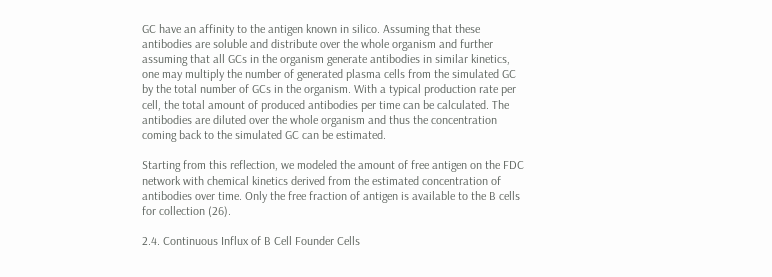GC have an affinity to the antigen known in silico. Assuming that these antibodies are soluble and distribute over the whole organism and further assuming that all GCs in the organism generate antibodies in similar kinetics, one may multiply the number of generated plasma cells from the simulated GC by the total number of GCs in the organism. With a typical production rate per cell, the total amount of produced antibodies per time can be calculated. The antibodies are diluted over the whole organism and thus the concentration coming back to the simulated GC can be estimated.

Starting from this reflection, we modeled the amount of free antigen on the FDC network with chemical kinetics derived from the estimated concentration of antibodies over time. Only the free fraction of antigen is available to the B cells for collection (26).

2.4. Continuous Influx of B Cell Founder Cells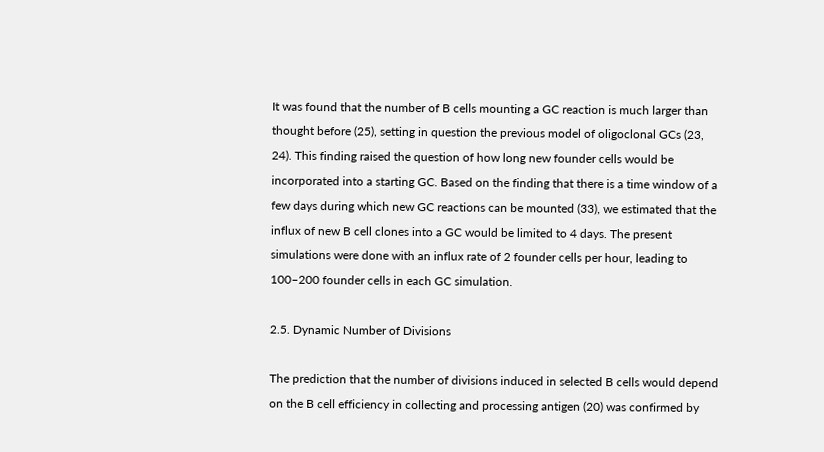It was found that the number of B cells mounting a GC reaction is much larger than thought before (25), setting in question the previous model of oligoclonal GCs (23, 24). This finding raised the question of how long new founder cells would be incorporated into a starting GC. Based on the finding that there is a time window of a few days during which new GC reactions can be mounted (33), we estimated that the influx of new B cell clones into a GC would be limited to 4 days. The present simulations were done with an influx rate of 2 founder cells per hour, leading to 100–200 founder cells in each GC simulation.

2.5. Dynamic Number of Divisions

The prediction that the number of divisions induced in selected B cells would depend on the B cell efficiency in collecting and processing antigen (20) was confirmed by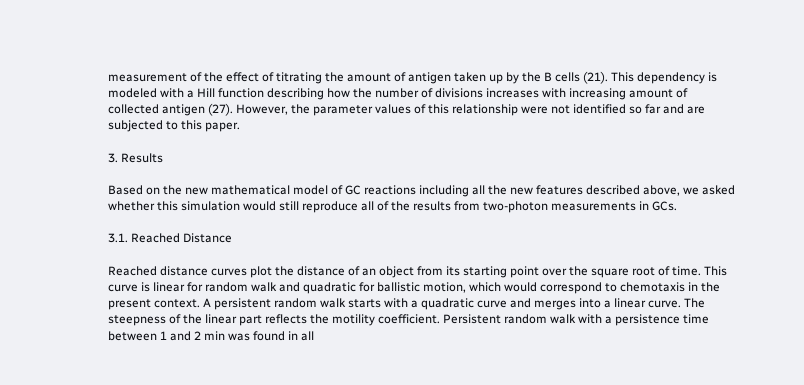measurement of the effect of titrating the amount of antigen taken up by the B cells (21). This dependency is modeled with a Hill function describing how the number of divisions increases with increasing amount of collected antigen (27). However, the parameter values of this relationship were not identified so far and are subjected to this paper.

3. Results

Based on the new mathematical model of GC reactions including all the new features described above, we asked whether this simulation would still reproduce all of the results from two-photon measurements in GCs.

3.1. Reached Distance

Reached distance curves plot the distance of an object from its starting point over the square root of time. This curve is linear for random walk and quadratic for ballistic motion, which would correspond to chemotaxis in the present context. A persistent random walk starts with a quadratic curve and merges into a linear curve. The steepness of the linear part reflects the motility coefficient. Persistent random walk with a persistence time between 1 and 2 min was found in all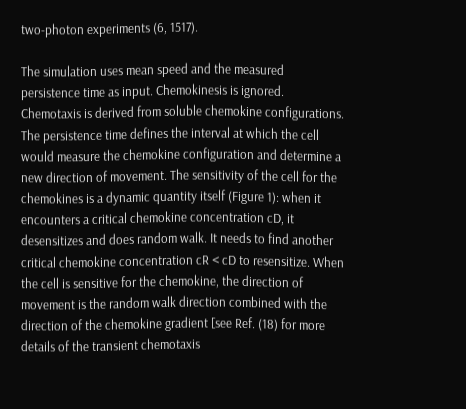two-photon experiments (6, 1517).

The simulation uses mean speed and the measured persistence time as input. Chemokinesis is ignored. Chemotaxis is derived from soluble chemokine configurations. The persistence time defines the interval at which the cell would measure the chemokine configuration and determine a new direction of movement. The sensitivity of the cell for the chemokines is a dynamic quantity itself (Figure 1): when it encounters a critical chemokine concentration cD, it desensitizes and does random walk. It needs to find another critical chemokine concentration cR < cD to resensitize. When the cell is sensitive for the chemokine, the direction of movement is the random walk direction combined with the direction of the chemokine gradient [see Ref. (18) for more details of the transient chemotaxis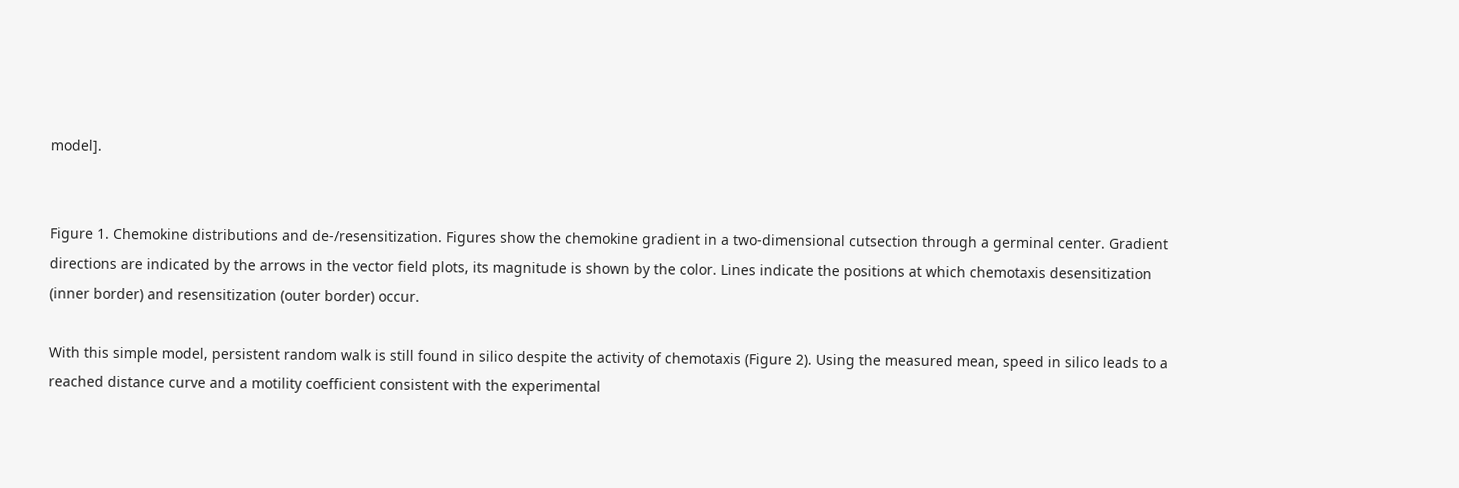model].


Figure 1. Chemokine distributions and de-/resensitization. Figures show the chemokine gradient in a two-dimensional cutsection through a germinal center. Gradient directions are indicated by the arrows in the vector field plots, its magnitude is shown by the color. Lines indicate the positions at which chemotaxis desensitization (inner border) and resensitization (outer border) occur.

With this simple model, persistent random walk is still found in silico despite the activity of chemotaxis (Figure 2). Using the measured mean, speed in silico leads to a reached distance curve and a motility coefficient consistent with the experimental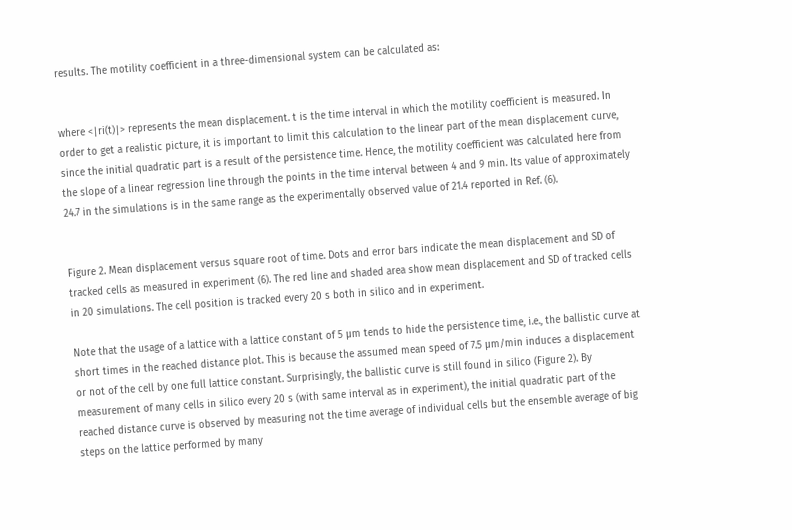results. The motility coefficient in a three-dimensional system can be calculated as:


where <∣ri(t)∣> represents the mean displacement. t is the time interval in which the motility coefficient is measured. In order to get a realistic picture, it is important to limit this calculation to the linear part of the mean displacement curve, since the initial quadratic part is a result of the persistence time. Hence, the motility coefficient was calculated here from the slope of a linear regression line through the points in the time interval between 4 and 9 min. Its value of approximately 24.7 in the simulations is in the same range as the experimentally observed value of 21.4 reported in Ref. (6).


Figure 2. Mean displacement versus square root of time. Dots and error bars indicate the mean displacement and SD of tracked cells as measured in experiment (6). The red line and shaded area show mean displacement and SD of tracked cells in 20 simulations. The cell position is tracked every 20 s both in silico and in experiment.

Note that the usage of a lattice with a lattice constant of 5 µm tends to hide the persistence time, i.e., the ballistic curve at short times in the reached distance plot. This is because the assumed mean speed of 7.5 µm/min induces a displacement or not of the cell by one full lattice constant. Surprisingly, the ballistic curve is still found in silico (Figure 2). By measurement of many cells in silico every 20 s (with same interval as in experiment), the initial quadratic part of the reached distance curve is observed by measuring not the time average of individual cells but the ensemble average of big steps on the lattice performed by many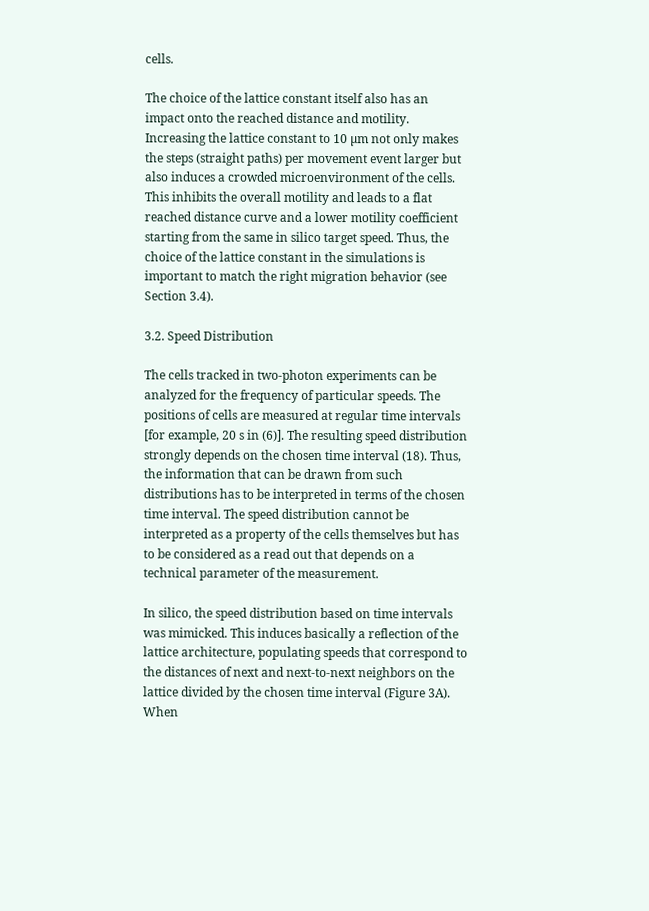cells.

The choice of the lattice constant itself also has an impact onto the reached distance and motility. Increasing the lattice constant to 10 µm not only makes the steps (straight paths) per movement event larger but also induces a crowded microenvironment of the cells. This inhibits the overall motility and leads to a flat reached distance curve and a lower motility coefficient starting from the same in silico target speed. Thus, the choice of the lattice constant in the simulations is important to match the right migration behavior (see Section 3.4).

3.2. Speed Distribution

The cells tracked in two-photon experiments can be analyzed for the frequency of particular speeds. The positions of cells are measured at regular time intervals [for example, 20 s in (6)]. The resulting speed distribution strongly depends on the chosen time interval (18). Thus, the information that can be drawn from such distributions has to be interpreted in terms of the chosen time interval. The speed distribution cannot be interpreted as a property of the cells themselves but has to be considered as a read out that depends on a technical parameter of the measurement.

In silico, the speed distribution based on time intervals was mimicked. This induces basically a reflection of the lattice architecture, populating speeds that correspond to the distances of next and next-to-next neighbors on the lattice divided by the chosen time interval (Figure 3A). When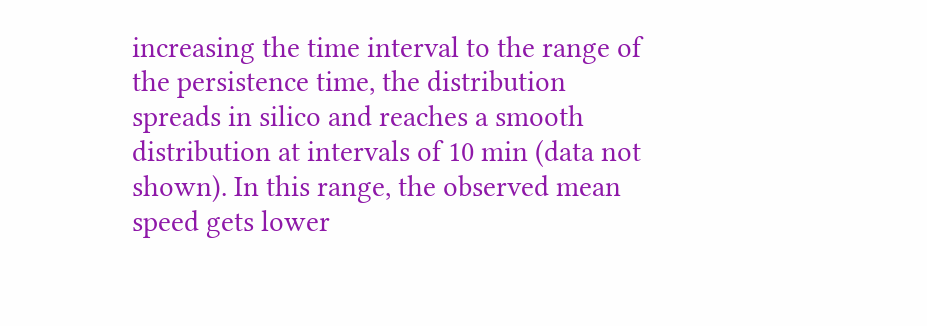increasing the time interval to the range of the persistence time, the distribution spreads in silico and reaches a smooth distribution at intervals of 10 min (data not shown). In this range, the observed mean speed gets lower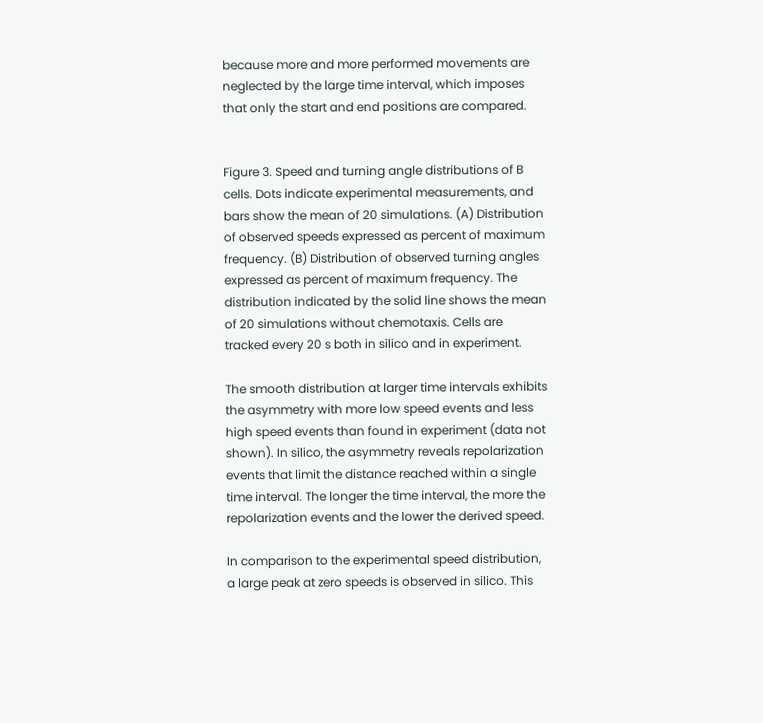because more and more performed movements are neglected by the large time interval, which imposes that only the start and end positions are compared.


Figure 3. Speed and turning angle distributions of B cells. Dots indicate experimental measurements, and bars show the mean of 20 simulations. (A) Distribution of observed speeds expressed as percent of maximum frequency. (B) Distribution of observed turning angles expressed as percent of maximum frequency. The distribution indicated by the solid line shows the mean of 20 simulations without chemotaxis. Cells are tracked every 20 s both in silico and in experiment.

The smooth distribution at larger time intervals exhibits the asymmetry with more low speed events and less high speed events than found in experiment (data not shown). In silico, the asymmetry reveals repolarization events that limit the distance reached within a single time interval. The longer the time interval, the more the repolarization events and the lower the derived speed.

In comparison to the experimental speed distribution, a large peak at zero speeds is observed in silico. This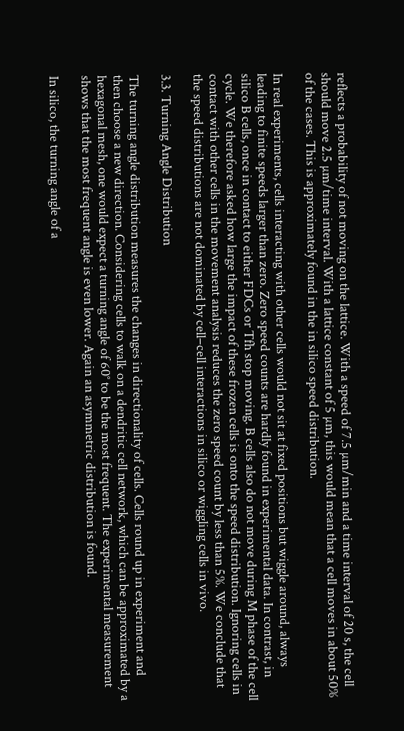reflects a probability of not moving on the lattice. With a speed of 7.5 µm/min and a time interval of 20 s, the cell should move 2.5 µm/time interval. With a lattice constant of 5 µm, this would mean that a cell moves in about 50% of the cases. This is approximately found in the in silico speed distribution.

In real experiments, cells interacting with other cells would not sit at fixed positions but wiggle around, always leading to finite speeds larger than zero. Zero speed counts are hardly found in experimental data. In contrast, in silico B cells, once in contact to either FDCs or Tfh stop moving. B cells also do not move during M phase of the cell cycle. We therefore asked how large the impact of these frozen cells is onto the speed distribution. Ignoring cells in contact with other cells in the movement analysis reduces the zero speed count by less than 5%. We conclude that the speed distributions are not dominated by cell–cell interactions in silico or wiggling cells in vivo.

3.3. Turning Angle Distribution

The turning angle distribution measures the changes in directionality of cells. Cells round up in experiment and then choose a new direction. Considering cells to walk on a dendritic cell network, which can be approximated by a hexagonal mesh, one would expect a turning angle of 60° to be the most frequent. The experimental measurement shows that the most frequent angle is even lower. Again an asymmetric distribution is found.

In silico, the turning angle of a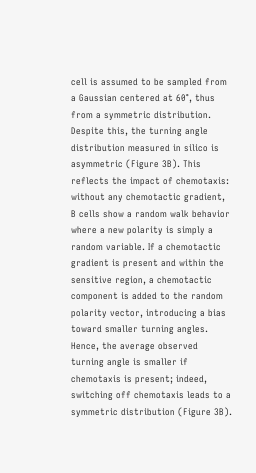cell is assumed to be sampled from a Gaussian centered at 60°, thus from a symmetric distribution. Despite this, the turning angle distribution measured in silico is asymmetric (Figure 3B). This reflects the impact of chemotaxis: without any chemotactic gradient, B cells show a random walk behavior where a new polarity is simply a random variable. If a chemotactic gradient is present and within the sensitive region, a chemotactic component is added to the random polarity vector, introducing a bias toward smaller turning angles. Hence, the average observed turning angle is smaller if chemotaxis is present; indeed, switching off chemotaxis leads to a symmetric distribution (Figure 3B).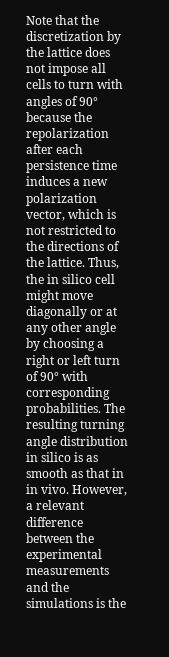Note that the discretization by the lattice does not impose all cells to turn with angles of 90° because the repolarization after each persistence time induces a new polarization vector, which is not restricted to the directions of the lattice. Thus, the in silico cell might move diagonally or at any other angle by choosing a right or left turn of 90° with corresponding probabilities. The resulting turning angle distribution in silico is as smooth as that in in vivo. However, a relevant difference between the experimental measurements and the simulations is the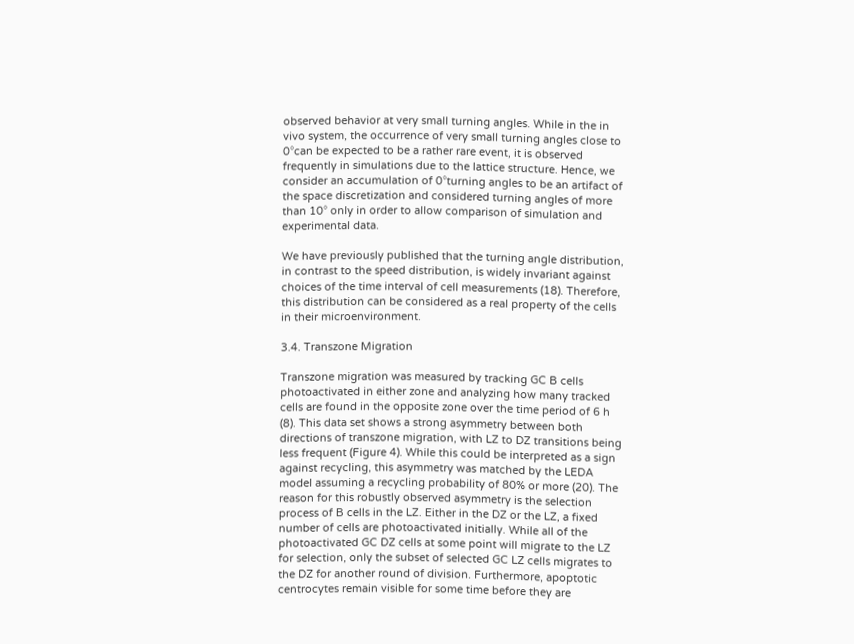observed behavior at very small turning angles. While in the in vivo system, the occurrence of very small turning angles close to 0°can be expected to be a rather rare event, it is observed frequently in simulations due to the lattice structure. Hence, we consider an accumulation of 0°turning angles to be an artifact of the space discretization and considered turning angles of more than 10° only in order to allow comparison of simulation and experimental data.

We have previously published that the turning angle distribution, in contrast to the speed distribution, is widely invariant against choices of the time interval of cell measurements (18). Therefore, this distribution can be considered as a real property of the cells in their microenvironment.

3.4. Transzone Migration

Transzone migration was measured by tracking GC B cells photoactivated in either zone and analyzing how many tracked cells are found in the opposite zone over the time period of 6 h (8). This data set shows a strong asymmetry between both directions of transzone migration, with LZ to DZ transitions being less frequent (Figure 4). While this could be interpreted as a sign against recycling, this asymmetry was matched by the LEDA model assuming a recycling probability of 80% or more (20). The reason for this robustly observed asymmetry is the selection process of B cells in the LZ. Either in the DZ or the LZ, a fixed number of cells are photoactivated initially. While all of the photoactivated GC DZ cells at some point will migrate to the LZ for selection, only the subset of selected GC LZ cells migrates to the DZ for another round of division. Furthermore, apoptotic centrocytes remain visible for some time before they are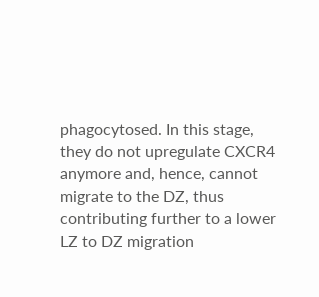phagocytosed. In this stage, they do not upregulate CXCR4 anymore and, hence, cannot migrate to the DZ, thus contributing further to a lower LZ to DZ migration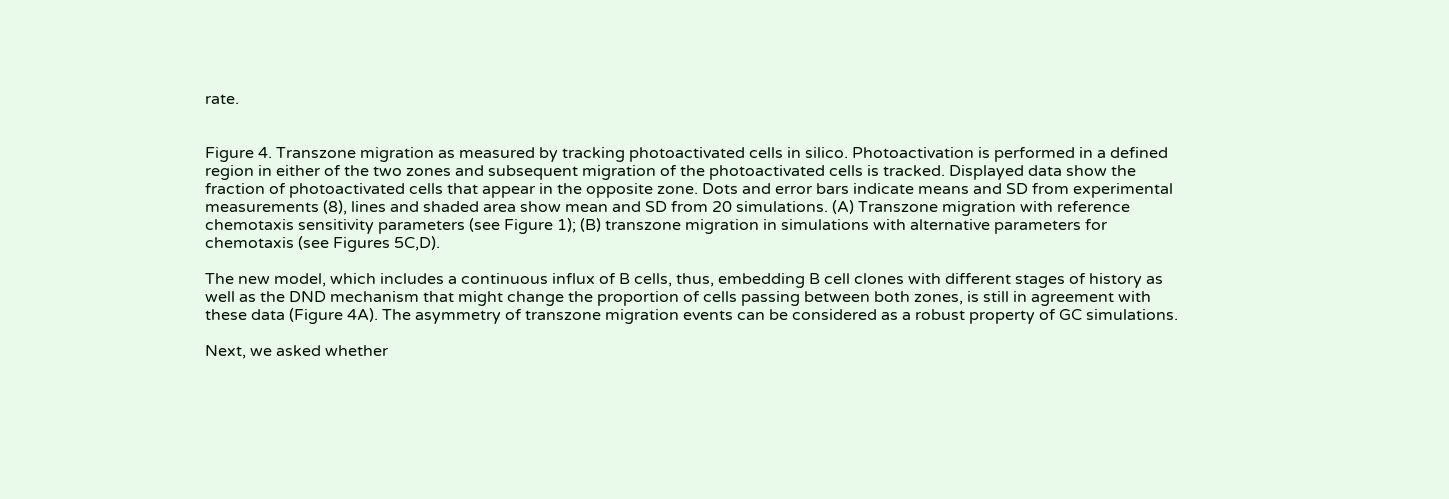rate.


Figure 4. Transzone migration as measured by tracking photoactivated cells in silico. Photoactivation is performed in a defined region in either of the two zones and subsequent migration of the photoactivated cells is tracked. Displayed data show the fraction of photoactivated cells that appear in the opposite zone. Dots and error bars indicate means and SD from experimental measurements (8), lines and shaded area show mean and SD from 20 simulations. (A) Transzone migration with reference chemotaxis sensitivity parameters (see Figure 1); (B) transzone migration in simulations with alternative parameters for chemotaxis (see Figures 5C,D).

The new model, which includes a continuous influx of B cells, thus, embedding B cell clones with different stages of history as well as the DND mechanism that might change the proportion of cells passing between both zones, is still in agreement with these data (Figure 4A). The asymmetry of transzone migration events can be considered as a robust property of GC simulations.

Next, we asked whether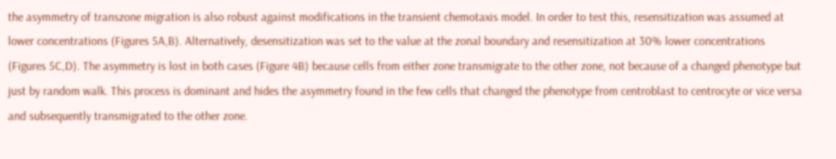the asymmetry of transzone migration is also robust against modifications in the transient chemotaxis model. In order to test this, resensitization was assumed at lower concentrations (Figures 5A,B). Alternatively, desensitization was set to the value at the zonal boundary and resensitization at 30% lower concentrations (Figures 5C,D). The asymmetry is lost in both cases (Figure 4B) because cells from either zone transmigrate to the other zone, not because of a changed phenotype but just by random walk. This process is dominant and hides the asymmetry found in the few cells that changed the phenotype from centroblast to centrocyte or vice versa and subsequently transmigrated to the other zone.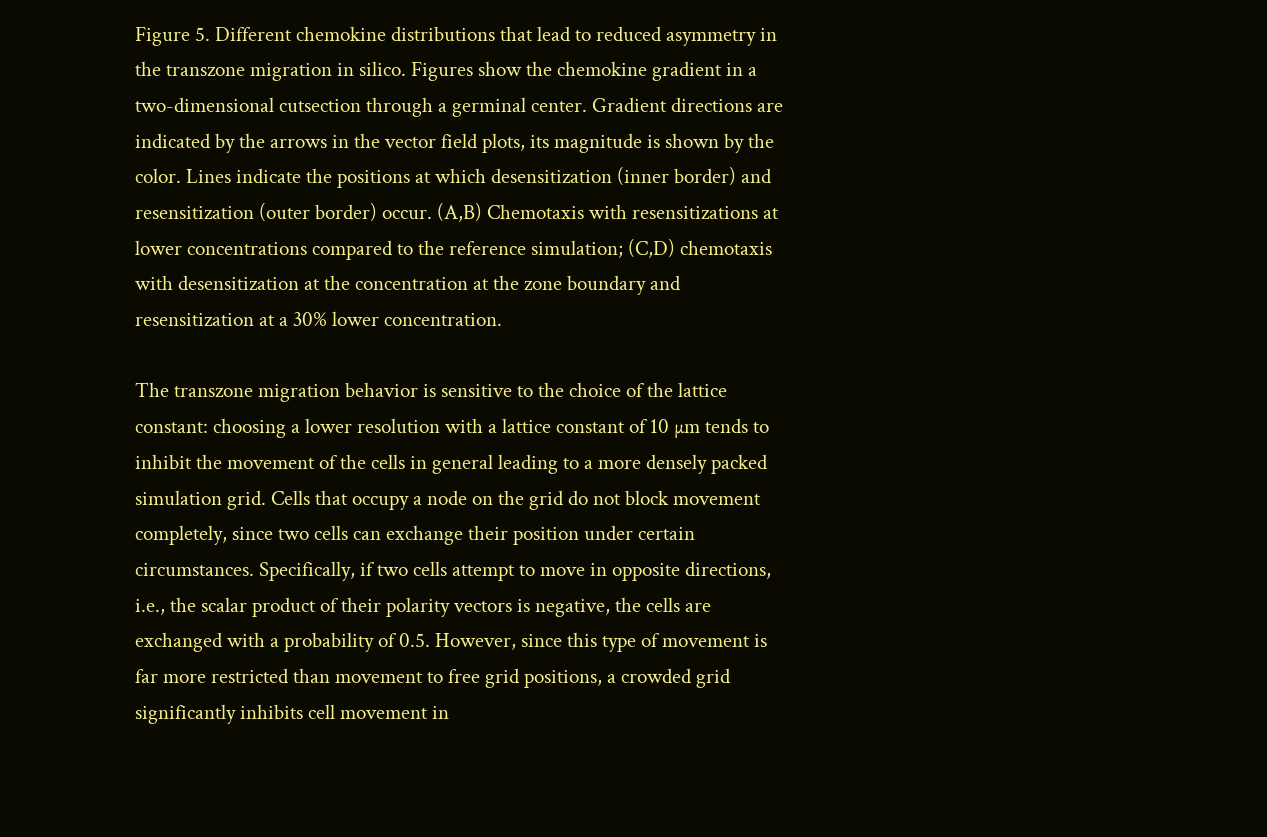Figure 5. Different chemokine distributions that lead to reduced asymmetry in the transzone migration in silico. Figures show the chemokine gradient in a two-dimensional cutsection through a germinal center. Gradient directions are indicated by the arrows in the vector field plots, its magnitude is shown by the color. Lines indicate the positions at which desensitization (inner border) and resensitization (outer border) occur. (A,B) Chemotaxis with resensitizations at lower concentrations compared to the reference simulation; (C,D) chemotaxis with desensitization at the concentration at the zone boundary and resensitization at a 30% lower concentration.

The transzone migration behavior is sensitive to the choice of the lattice constant: choosing a lower resolution with a lattice constant of 10 µm tends to inhibit the movement of the cells in general leading to a more densely packed simulation grid. Cells that occupy a node on the grid do not block movement completely, since two cells can exchange their position under certain circumstances. Specifically, if two cells attempt to move in opposite directions, i.e., the scalar product of their polarity vectors is negative, the cells are exchanged with a probability of 0.5. However, since this type of movement is far more restricted than movement to free grid positions, a crowded grid significantly inhibits cell movement in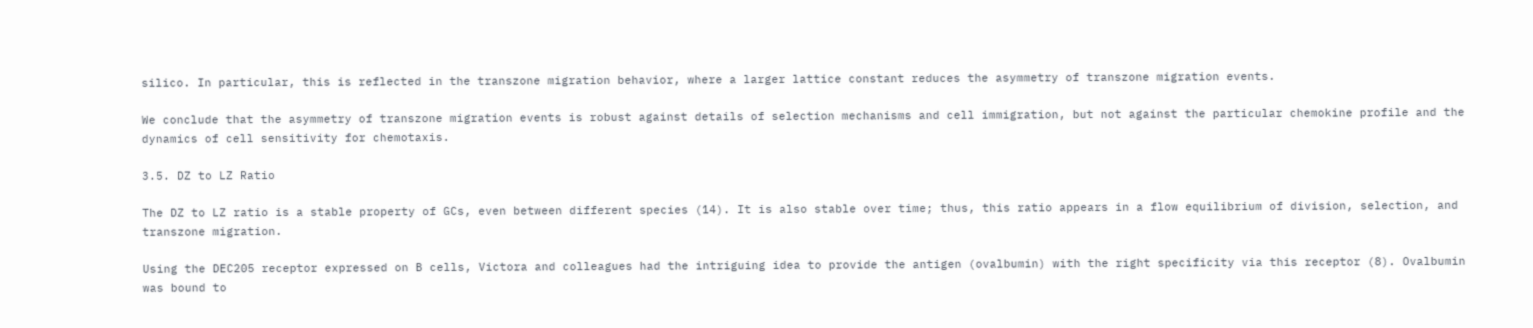silico. In particular, this is reflected in the transzone migration behavior, where a larger lattice constant reduces the asymmetry of transzone migration events.

We conclude that the asymmetry of transzone migration events is robust against details of selection mechanisms and cell immigration, but not against the particular chemokine profile and the dynamics of cell sensitivity for chemotaxis.

3.5. DZ to LZ Ratio

The DZ to LZ ratio is a stable property of GCs, even between different species (14). It is also stable over time; thus, this ratio appears in a flow equilibrium of division, selection, and transzone migration.

Using the DEC205 receptor expressed on B cells, Victora and colleagues had the intriguing idea to provide the antigen (ovalbumin) with the right specificity via this receptor (8). Ovalbumin was bound to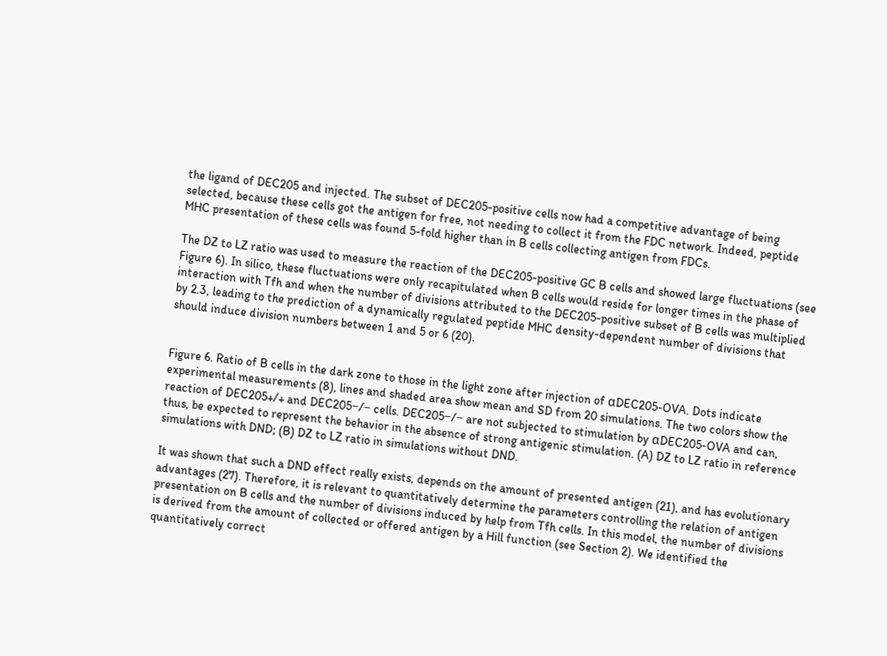the ligand of DEC205 and injected. The subset of DEC205-positive cells now had a competitive advantage of being selected, because these cells got the antigen for free, not needing to collect it from the FDC network. Indeed, peptide MHC presentation of these cells was found 5-fold higher than in B cells collecting antigen from FDCs.

The DZ to LZ ratio was used to measure the reaction of the DEC205-positive GC B cells and showed large fluctuations (see Figure 6). In silico, these fluctuations were only recapitulated when B cells would reside for longer times in the phase of interaction with Tfh and when the number of divisions attributed to the DEC205-positive subset of B cells was multiplied by 2.3, leading to the prediction of a dynamically regulated peptide MHC density-dependent number of divisions that should induce division numbers between 1 and 5 or 6 (20).


Figure 6. Ratio of B cells in the dark zone to those in the light zone after injection of αDEC205-OVA. Dots indicate experimental measurements (8), lines and shaded area show mean and SD from 20 simulations. The two colors show the reaction of DEC205+/+ and DEC205−/− cells. DEC205−/− are not subjected to stimulation by αDEC205-OVA and can, thus, be expected to represent the behavior in the absence of strong antigenic stimulation. (A) DZ to LZ ratio in reference simulations with DND; (B) DZ to LZ ratio in simulations without DND.

It was shown that such a DND effect really exists, depends on the amount of presented antigen (21), and has evolutionary advantages (27). Therefore, it is relevant to quantitatively determine the parameters controlling the relation of antigen presentation on B cells and the number of divisions induced by help from Tfh cells. In this model, the number of divisions is derived from the amount of collected or offered antigen by a Hill function (see Section 2). We identified the quantitatively correct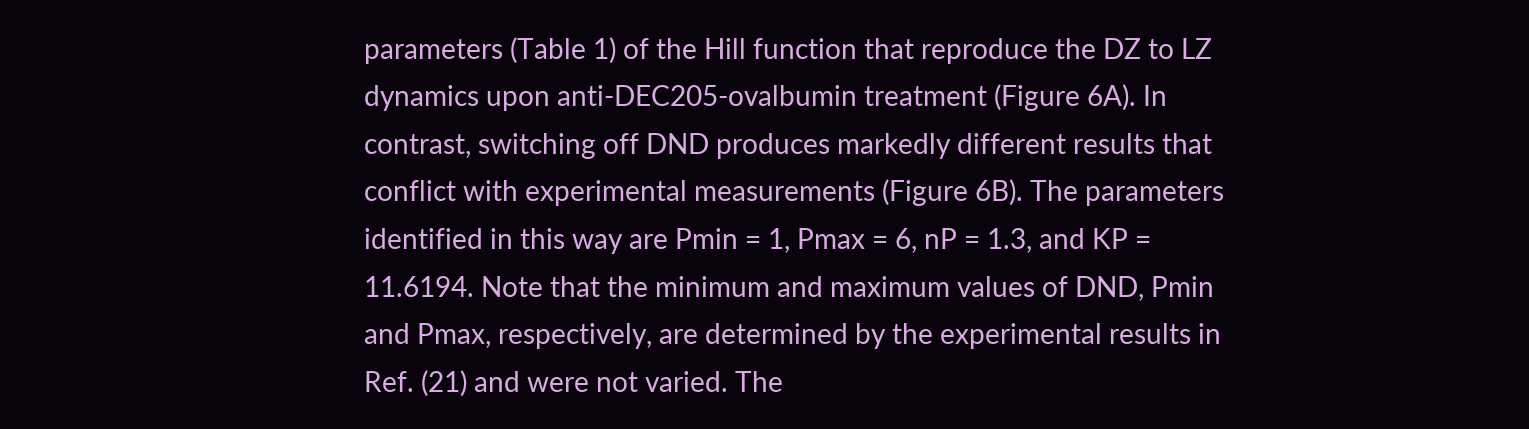parameters (Table 1) of the Hill function that reproduce the DZ to LZ dynamics upon anti-DEC205-ovalbumin treatment (Figure 6A). In contrast, switching off DND produces markedly different results that conflict with experimental measurements (Figure 6B). The parameters identified in this way are Pmin = 1, Pmax = 6, nP = 1.3, and KP = 11.6194. Note that the minimum and maximum values of DND, Pmin and Pmax, respectively, are determined by the experimental results in Ref. (21) and were not varied. The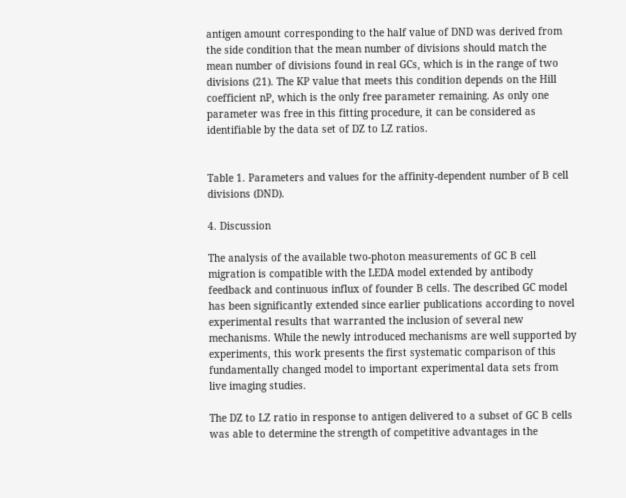antigen amount corresponding to the half value of DND was derived from the side condition that the mean number of divisions should match the mean number of divisions found in real GCs, which is in the range of two divisions (21). The KP value that meets this condition depends on the Hill coefficient nP, which is the only free parameter remaining. As only one parameter was free in this fitting procedure, it can be considered as identifiable by the data set of DZ to LZ ratios.


Table 1. Parameters and values for the affinity-dependent number of B cell divisions (DND).

4. Discussion

The analysis of the available two-photon measurements of GC B cell migration is compatible with the LEDA model extended by antibody feedback and continuous influx of founder B cells. The described GC model has been significantly extended since earlier publications according to novel experimental results that warranted the inclusion of several new mechanisms. While the newly introduced mechanisms are well supported by experiments, this work presents the first systematic comparison of this fundamentally changed model to important experimental data sets from live imaging studies.

The DZ to LZ ratio in response to antigen delivered to a subset of GC B cells was able to determine the strength of competitive advantages in the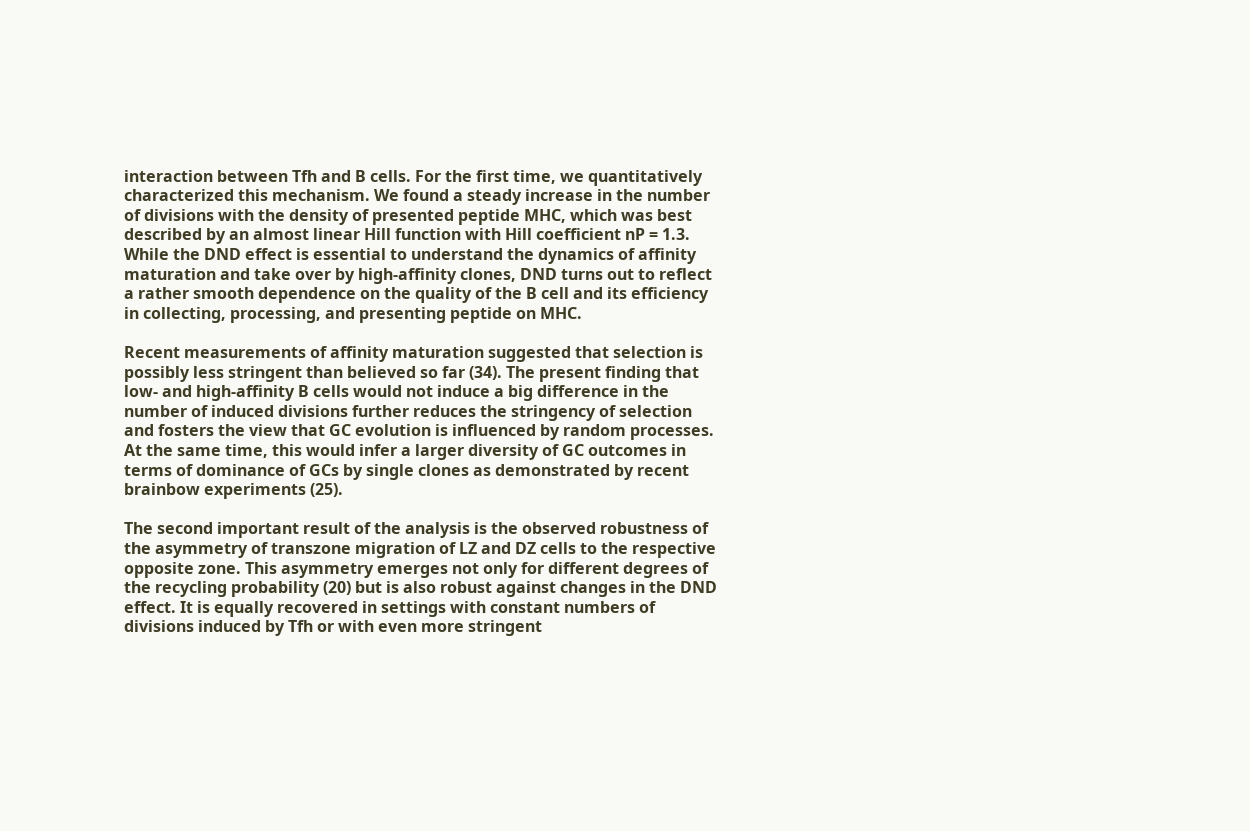interaction between Tfh and B cells. For the first time, we quantitatively characterized this mechanism. We found a steady increase in the number of divisions with the density of presented peptide MHC, which was best described by an almost linear Hill function with Hill coefficient nP = 1.3. While the DND effect is essential to understand the dynamics of affinity maturation and take over by high-affinity clones, DND turns out to reflect a rather smooth dependence on the quality of the B cell and its efficiency in collecting, processing, and presenting peptide on MHC.

Recent measurements of affinity maturation suggested that selection is possibly less stringent than believed so far (34). The present finding that low- and high-affinity B cells would not induce a big difference in the number of induced divisions further reduces the stringency of selection and fosters the view that GC evolution is influenced by random processes. At the same time, this would infer a larger diversity of GC outcomes in terms of dominance of GCs by single clones as demonstrated by recent brainbow experiments (25).

The second important result of the analysis is the observed robustness of the asymmetry of transzone migration of LZ and DZ cells to the respective opposite zone. This asymmetry emerges not only for different degrees of the recycling probability (20) but is also robust against changes in the DND effect. It is equally recovered in settings with constant numbers of divisions induced by Tfh or with even more stringent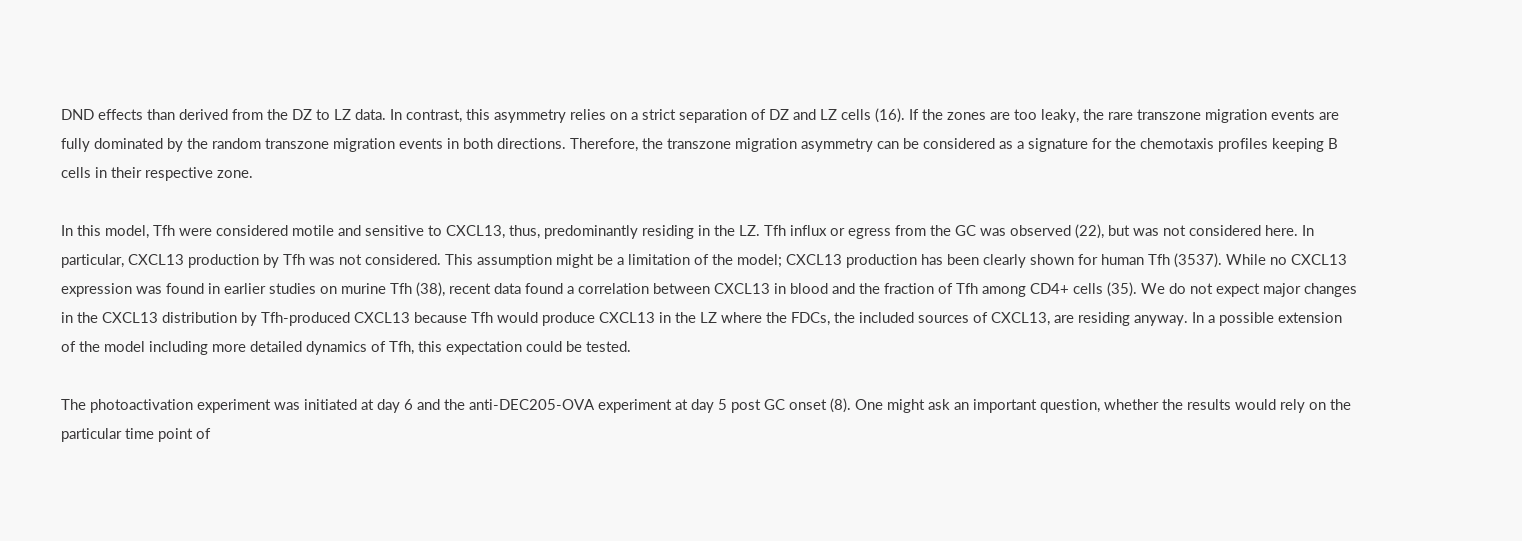DND effects than derived from the DZ to LZ data. In contrast, this asymmetry relies on a strict separation of DZ and LZ cells (16). If the zones are too leaky, the rare transzone migration events are fully dominated by the random transzone migration events in both directions. Therefore, the transzone migration asymmetry can be considered as a signature for the chemotaxis profiles keeping B cells in their respective zone.

In this model, Tfh were considered motile and sensitive to CXCL13, thus, predominantly residing in the LZ. Tfh influx or egress from the GC was observed (22), but was not considered here. In particular, CXCL13 production by Tfh was not considered. This assumption might be a limitation of the model; CXCL13 production has been clearly shown for human Tfh (3537). While no CXCL13 expression was found in earlier studies on murine Tfh (38), recent data found a correlation between CXCL13 in blood and the fraction of Tfh among CD4+ cells (35). We do not expect major changes in the CXCL13 distribution by Tfh-produced CXCL13 because Tfh would produce CXCL13 in the LZ where the FDCs, the included sources of CXCL13, are residing anyway. In a possible extension of the model including more detailed dynamics of Tfh, this expectation could be tested.

The photoactivation experiment was initiated at day 6 and the anti-DEC205-OVA experiment at day 5 post GC onset (8). One might ask an important question, whether the results would rely on the particular time point of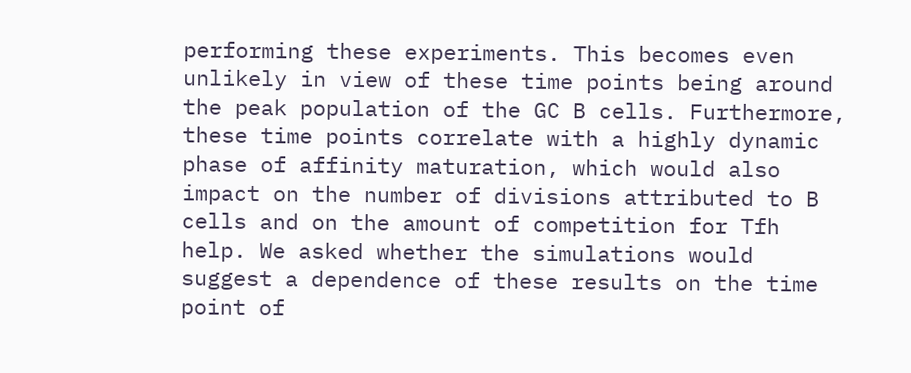performing these experiments. This becomes even unlikely in view of these time points being around the peak population of the GC B cells. Furthermore, these time points correlate with a highly dynamic phase of affinity maturation, which would also impact on the number of divisions attributed to B cells and on the amount of competition for Tfh help. We asked whether the simulations would suggest a dependence of these results on the time point of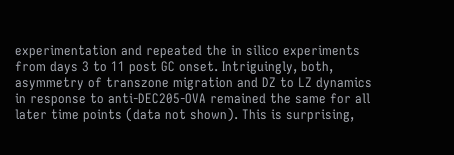experimentation and repeated the in silico experiments from days 3 to 11 post GC onset. Intriguingly, both, asymmetry of transzone migration and DZ to LZ dynamics in response to anti-DEC205-OVA remained the same for all later time points (data not shown). This is surprising,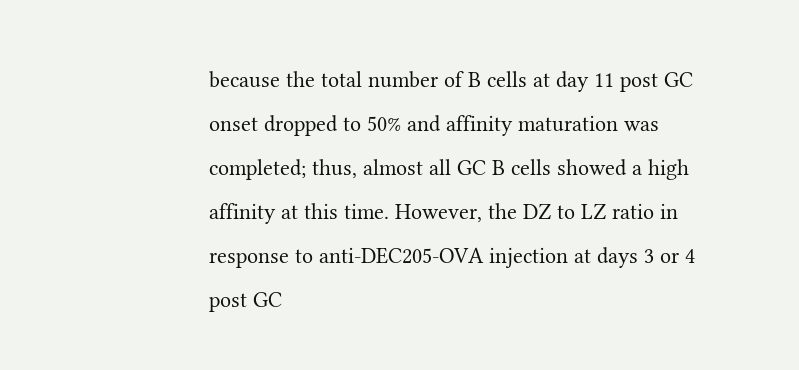because the total number of B cells at day 11 post GC onset dropped to 50% and affinity maturation was completed; thus, almost all GC B cells showed a high affinity at this time. However, the DZ to LZ ratio in response to anti-DEC205-OVA injection at days 3 or 4 post GC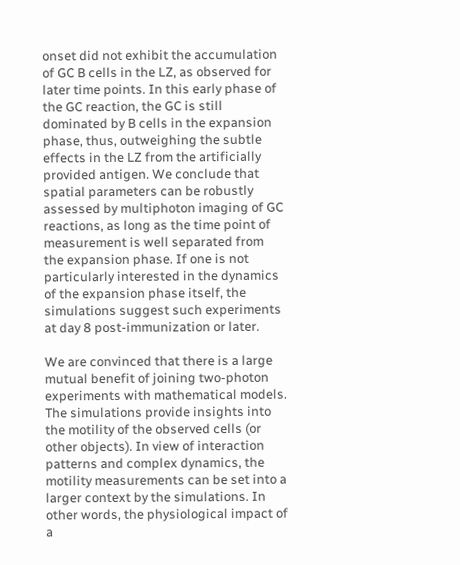onset did not exhibit the accumulation of GC B cells in the LZ, as observed for later time points. In this early phase of the GC reaction, the GC is still dominated by B cells in the expansion phase, thus, outweighing the subtle effects in the LZ from the artificially provided antigen. We conclude that spatial parameters can be robustly assessed by multiphoton imaging of GC reactions, as long as the time point of measurement is well separated from the expansion phase. If one is not particularly interested in the dynamics of the expansion phase itself, the simulations suggest such experiments at day 8 post-immunization or later.

We are convinced that there is a large mutual benefit of joining two-photon experiments with mathematical models. The simulations provide insights into the motility of the observed cells (or other objects). In view of interaction patterns and complex dynamics, the motility measurements can be set into a larger context by the simulations. In other words, the physiological impact of a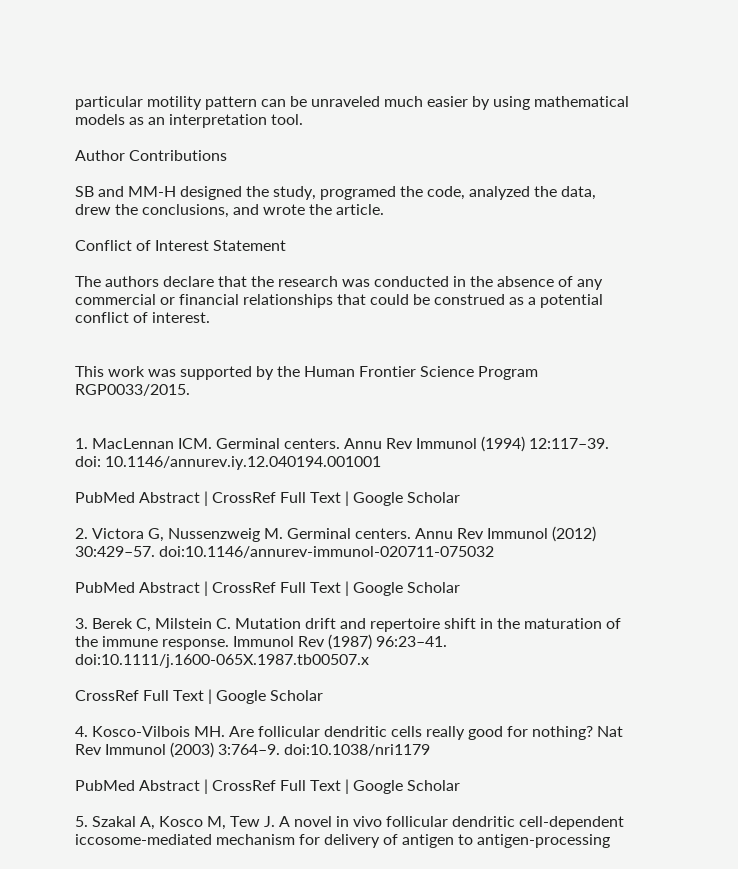particular motility pattern can be unraveled much easier by using mathematical models as an interpretation tool.

Author Contributions

SB and MM-H designed the study, programed the code, analyzed the data, drew the conclusions, and wrote the article.

Conflict of Interest Statement

The authors declare that the research was conducted in the absence of any commercial or financial relationships that could be construed as a potential conflict of interest.


This work was supported by the Human Frontier Science Program RGP0033/2015.


1. MacLennan ICM. Germinal centers. Annu Rev Immunol (1994) 12:117–39. doi: 10.1146/annurev.iy.12.040194.001001

PubMed Abstract | CrossRef Full Text | Google Scholar

2. Victora G, Nussenzweig M. Germinal centers. Annu Rev Immunol (2012) 30:429–57. doi:10.1146/annurev-immunol-020711-075032

PubMed Abstract | CrossRef Full Text | Google Scholar

3. Berek C, Milstein C. Mutation drift and repertoire shift in the maturation of the immune response. Immunol Rev (1987) 96:23–41. doi:10.1111/j.1600-065X.1987.tb00507.x

CrossRef Full Text | Google Scholar

4. Kosco-Vilbois MH. Are follicular dendritic cells really good for nothing? Nat Rev Immunol (2003) 3:764–9. doi:10.1038/nri1179

PubMed Abstract | CrossRef Full Text | Google Scholar

5. Szakal A, Kosco M, Tew J. A novel in vivo follicular dendritic cell-dependent iccosome-mediated mechanism for delivery of antigen to antigen-processing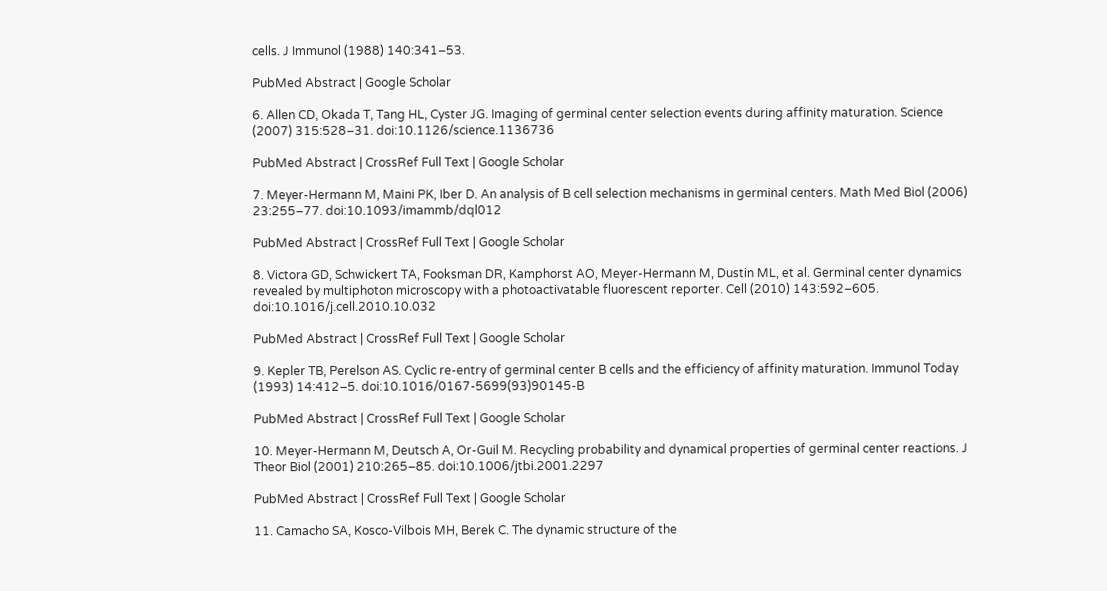cells. J Immunol (1988) 140:341–53.

PubMed Abstract | Google Scholar

6. Allen CD, Okada T, Tang HL, Cyster JG. Imaging of germinal center selection events during affinity maturation. Science (2007) 315:528–31. doi:10.1126/science.1136736

PubMed Abstract | CrossRef Full Text | Google Scholar

7. Meyer-Hermann M, Maini PK, Iber D. An analysis of B cell selection mechanisms in germinal centers. Math Med Biol (2006) 23:255–77. doi:10.1093/imammb/dql012

PubMed Abstract | CrossRef Full Text | Google Scholar

8. Victora GD, Schwickert TA, Fooksman DR, Kamphorst AO, Meyer-Hermann M, Dustin ML, et al. Germinal center dynamics revealed by multiphoton microscopy with a photoactivatable fluorescent reporter. Cell (2010) 143:592–605. doi:10.1016/j.cell.2010.10.032

PubMed Abstract | CrossRef Full Text | Google Scholar

9. Kepler TB, Perelson AS. Cyclic re-entry of germinal center B cells and the efficiency of affinity maturation. Immunol Today (1993) 14:412–5. doi:10.1016/0167-5699(93)90145-B

PubMed Abstract | CrossRef Full Text | Google Scholar

10. Meyer-Hermann M, Deutsch A, Or-Guil M. Recycling probability and dynamical properties of germinal center reactions. J Theor Biol (2001) 210:265–85. doi:10.1006/jtbi.2001.2297

PubMed Abstract | CrossRef Full Text | Google Scholar

11. Camacho SA, Kosco-Vilbois MH, Berek C. The dynamic structure of the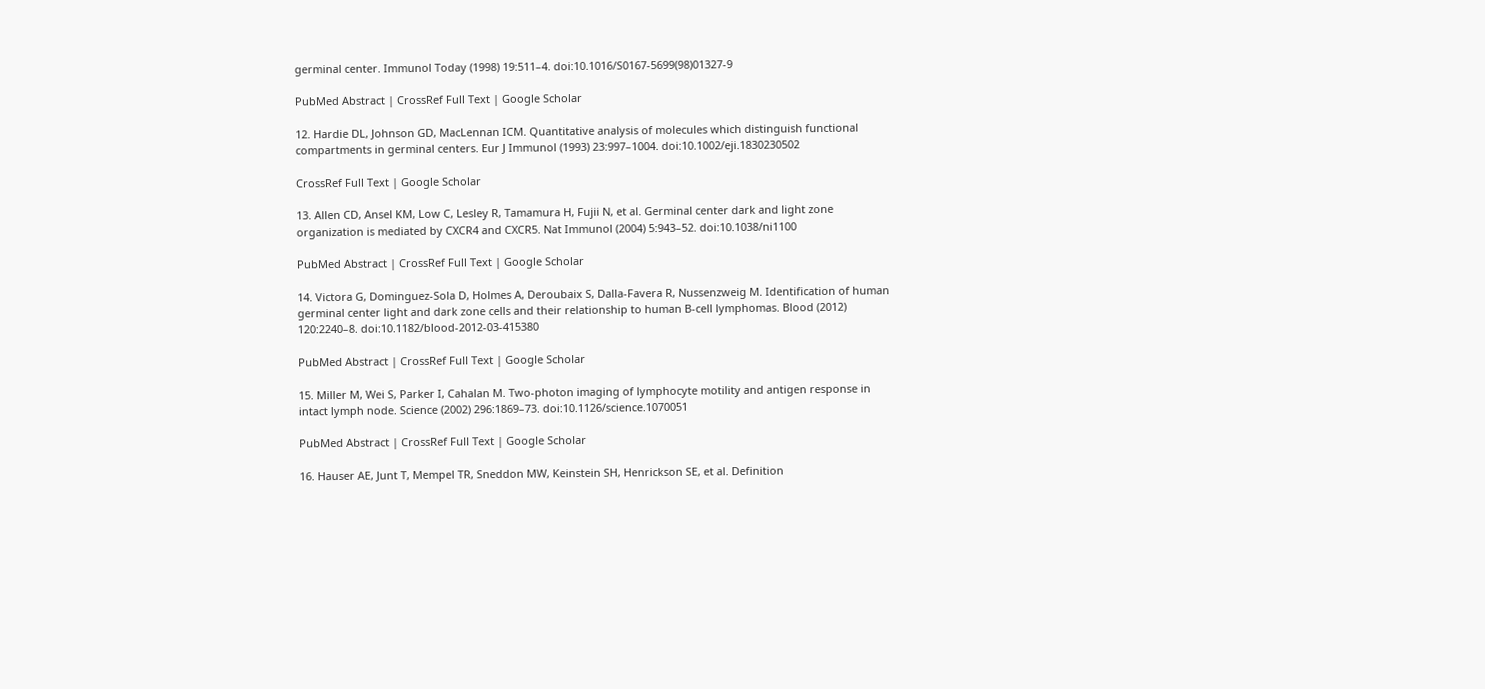germinal center. Immunol Today (1998) 19:511–4. doi:10.1016/S0167-5699(98)01327-9

PubMed Abstract | CrossRef Full Text | Google Scholar

12. Hardie DL, Johnson GD, MacLennan ICM. Quantitative analysis of molecules which distinguish functional compartments in germinal centers. Eur J Immunol (1993) 23:997–1004. doi:10.1002/eji.1830230502

CrossRef Full Text | Google Scholar

13. Allen CD, Ansel KM, Low C, Lesley R, Tamamura H, Fujii N, et al. Germinal center dark and light zone organization is mediated by CXCR4 and CXCR5. Nat Immunol (2004) 5:943–52. doi:10.1038/ni1100

PubMed Abstract | CrossRef Full Text | Google Scholar

14. Victora G, Dominguez-Sola D, Holmes A, Deroubaix S, Dalla-Favera R, Nussenzweig M. Identification of human germinal center light and dark zone cells and their relationship to human B-cell lymphomas. Blood (2012) 120:2240–8. doi:10.1182/blood-2012-03-415380

PubMed Abstract | CrossRef Full Text | Google Scholar

15. Miller M, Wei S, Parker I, Cahalan M. Two-photon imaging of lymphocyte motility and antigen response in intact lymph node. Science (2002) 296:1869–73. doi:10.1126/science.1070051

PubMed Abstract | CrossRef Full Text | Google Scholar

16. Hauser AE, Junt T, Mempel TR, Sneddon MW, Keinstein SH, Henrickson SE, et al. Definition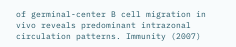of germinal-center B cell migration in vivo reveals predominant intrazonal circulation patterns. Immunity (2007)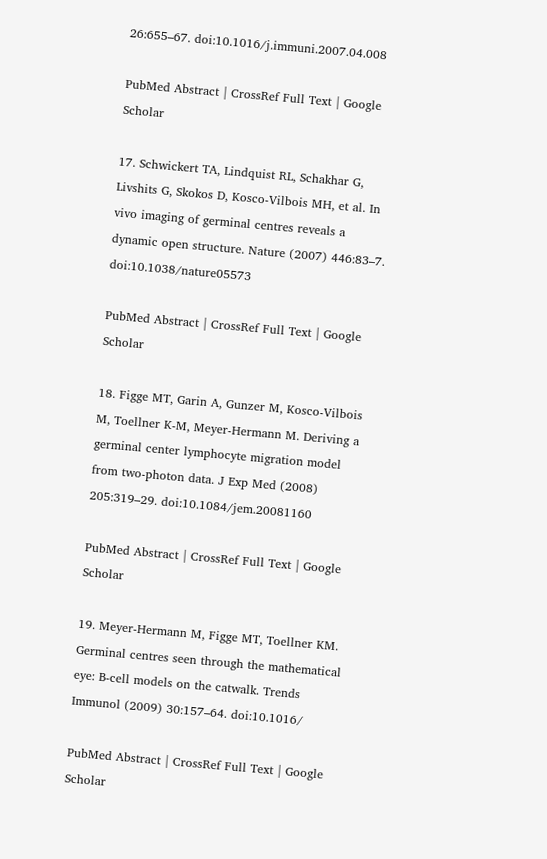26:655–67. doi:10.1016/j.immuni.2007.04.008

PubMed Abstract | CrossRef Full Text | Google Scholar

17. Schwickert TA, Lindquist RL, Schakhar G, Livshits G, Skokos D, Kosco-Vilbois MH, et al. In vivo imaging of germinal centres reveals a dynamic open structure. Nature (2007) 446:83–7. doi:10.1038/nature05573

PubMed Abstract | CrossRef Full Text | Google Scholar

18. Figge MT, Garin A, Gunzer M, Kosco-Vilbois M, Toellner K-M, Meyer-Hermann M. Deriving a germinal center lymphocyte migration model from two-photon data. J Exp Med (2008) 205:319–29. doi:10.1084/jem.20081160

PubMed Abstract | CrossRef Full Text | Google Scholar

19. Meyer-Hermann M, Figge MT, Toellner KM. Germinal centres seen through the mathematical eye: B-cell models on the catwalk. Trends Immunol (2009) 30:157–64. doi:10.1016/

PubMed Abstract | CrossRef Full Text | Google Scholar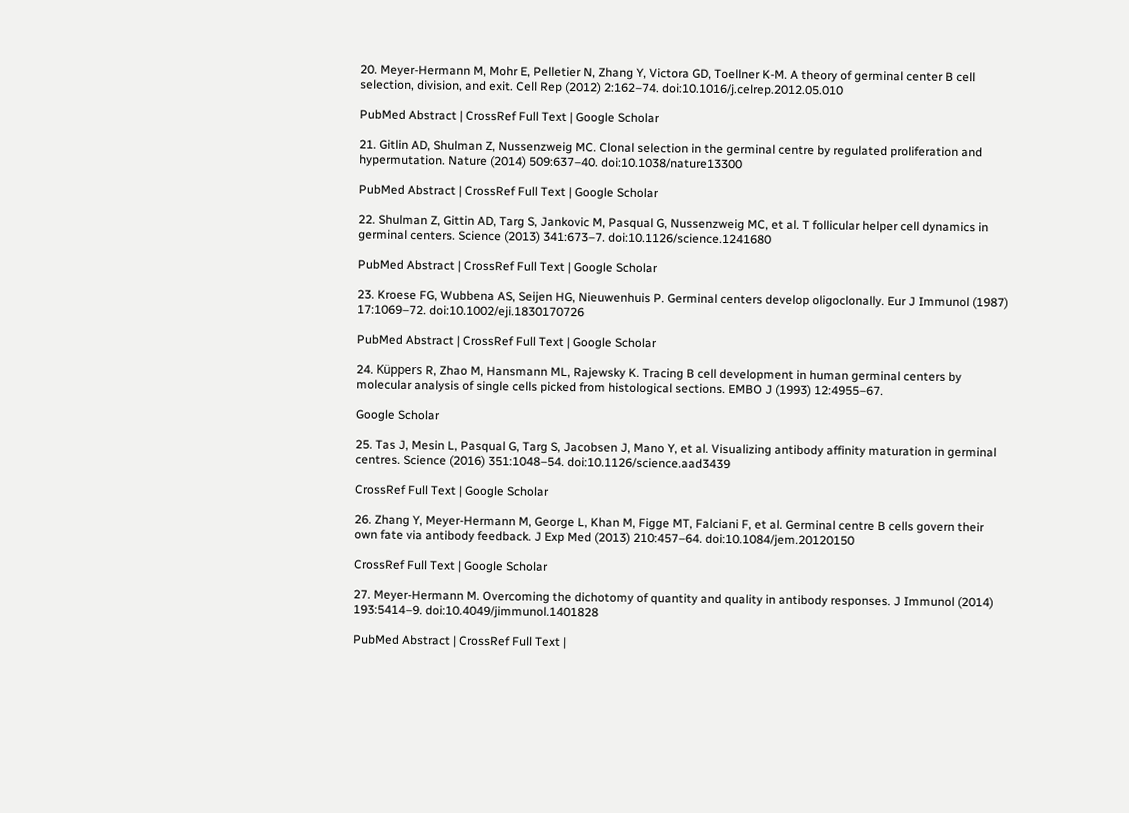20. Meyer-Hermann M, Mohr E, Pelletier N, Zhang Y, Victora GD, Toellner K-M. A theory of germinal center B cell selection, division, and exit. Cell Rep (2012) 2:162–74. doi:10.1016/j.celrep.2012.05.010

PubMed Abstract | CrossRef Full Text | Google Scholar

21. Gitlin AD, Shulman Z, Nussenzweig MC. Clonal selection in the germinal centre by regulated proliferation and hypermutation. Nature (2014) 509:637–40. doi:10.1038/nature13300

PubMed Abstract | CrossRef Full Text | Google Scholar

22. Shulman Z, Gittin AD, Targ S, Jankovic M, Pasqual G, Nussenzweig MC, et al. T follicular helper cell dynamics in germinal centers. Science (2013) 341:673–7. doi:10.1126/science.1241680

PubMed Abstract | CrossRef Full Text | Google Scholar

23. Kroese FG, Wubbena AS, Seijen HG, Nieuwenhuis P. Germinal centers develop oligoclonally. Eur J Immunol (1987) 17:1069–72. doi:10.1002/eji.1830170726

PubMed Abstract | CrossRef Full Text | Google Scholar

24. Küppers R, Zhao M, Hansmann ML, Rajewsky K. Tracing B cell development in human germinal centers by molecular analysis of single cells picked from histological sections. EMBO J (1993) 12:4955–67.

Google Scholar

25. Tas J, Mesin L, Pasqual G, Targ S, Jacobsen J, Mano Y, et al. Visualizing antibody affinity maturation in germinal centres. Science (2016) 351:1048–54. doi:10.1126/science.aad3439

CrossRef Full Text | Google Scholar

26. Zhang Y, Meyer-Hermann M, George L, Khan M, Figge MT, Falciani F, et al. Germinal centre B cells govern their own fate via antibody feedback. J Exp Med (2013) 210:457–64. doi:10.1084/jem.20120150

CrossRef Full Text | Google Scholar

27. Meyer-Hermann M. Overcoming the dichotomy of quantity and quality in antibody responses. J Immunol (2014) 193:5414–9. doi:10.4049/jimmunol.1401828

PubMed Abstract | CrossRef Full Text |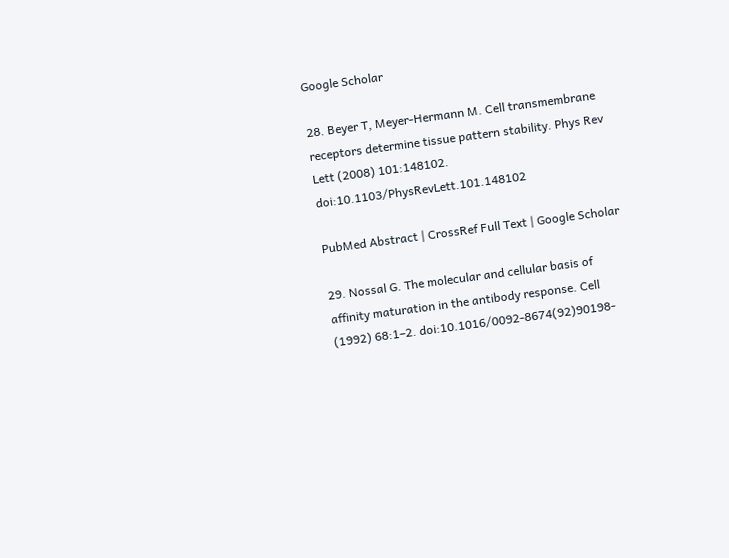Google Scholar

28. Beyer T, Meyer-Hermann M. Cell transmembrane receptors determine tissue pattern stability. Phys Rev Lett (2008) 101:148102. doi:10.1103/PhysRevLett.101.148102

PubMed Abstract | CrossRef Full Text | Google Scholar

29. Nossal G. The molecular and cellular basis of affinity maturation in the antibody response. Cell (1992) 68:1–2. doi:10.1016/0092-8674(92)90198-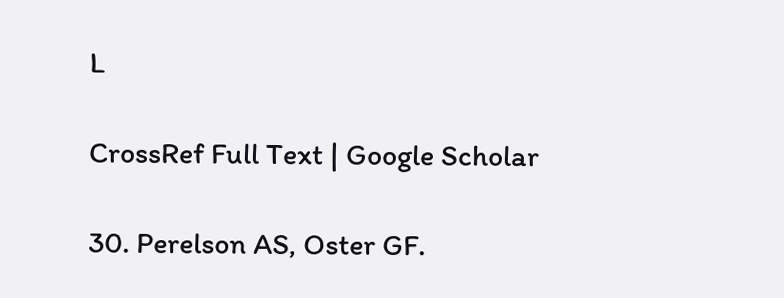L

CrossRef Full Text | Google Scholar

30. Perelson AS, Oster GF.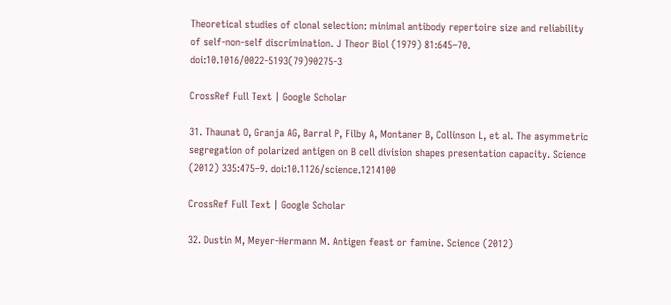Theoretical studies of clonal selection: minimal antibody repertoire size and reliability of self-non-self discrimination. J Theor Biol (1979) 81:645–70. doi:10.1016/0022-5193(79)90275-3

CrossRef Full Text | Google Scholar

31. Thaunat O, Granja AG, Barral P, Filby A, Montaner B, Collinson L, et al. The asymmetric segregation of polarized antigen on B cell division shapes presentation capacity. Science (2012) 335:475–9. doi:10.1126/science.1214100

CrossRef Full Text | Google Scholar

32. Dustin M, Meyer-Hermann M. Antigen feast or famine. Science (2012)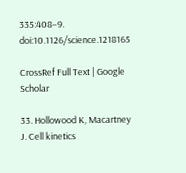335:408–9. doi:10.1126/science.1218165

CrossRef Full Text | Google Scholar

33. Hollowood K, Macartney J. Cell kinetics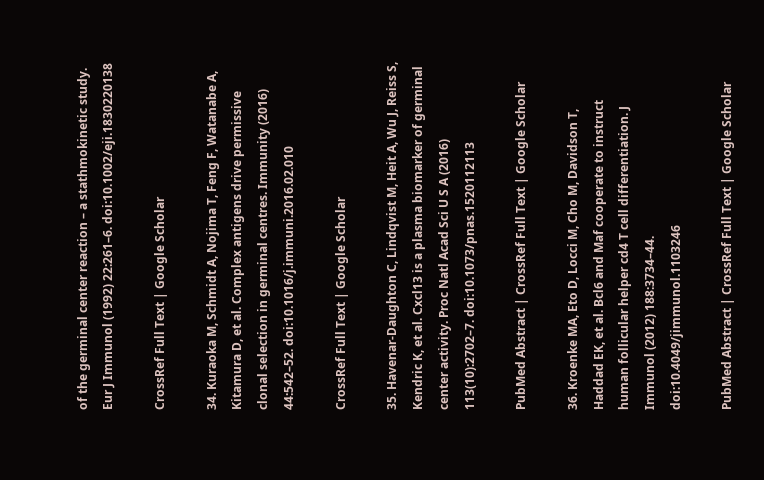of the germinal center reaction – a stathmokinetic study. Eur J Immunol (1992) 22:261–6. doi:10.1002/eji.1830220138

CrossRef Full Text | Google Scholar

34. Kuraoka M, Schmidt A, Nojima T, Feng F, Watanabe A, Kitamura D, et al. Complex antigens drive permissive clonal selection in germinal centres. Immunity (2016) 44:542–52. doi:10.1016/j.immuni.2016.02.010

CrossRef Full Text | Google Scholar

35. Havenar-Daughton C, Lindqvist M, Heit A, Wu J, Reiss S, Kendric K, et al. Cxcl13 is a plasma biomarker of germinal center activity. Proc Natl Acad Sci U S A (2016) 113(10):2702–7. doi:10.1073/pnas.1520112113

PubMed Abstract | CrossRef Full Text | Google Scholar

36. Kroenke MA, Eto D, Locci M, Cho M, Davidson T, Haddad EK, et al. Bcl6 and Maf cooperate to instruct human follicular helper cd4 T cell differentiation. J Immunol (2012) 188:3734–44. doi:10.4049/jimmunol.1103246

PubMed Abstract | CrossRef Full Text | Google Scholar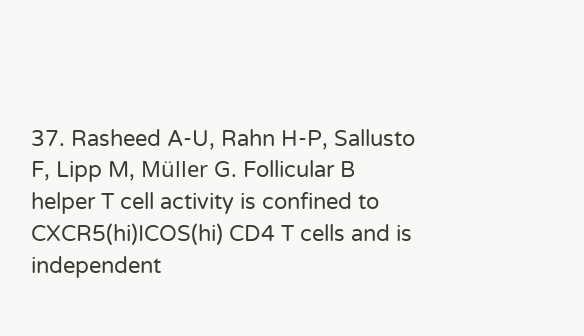37. Rasheed A-U, Rahn H-P, Sallusto F, Lipp M, Müller G. Follicular B helper T cell activity is confined to CXCR5(hi)ICOS(hi) CD4 T cells and is independent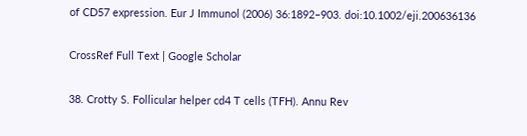of CD57 expression. Eur J Immunol (2006) 36:1892–903. doi:10.1002/eji.200636136

CrossRef Full Text | Google Scholar

38. Crotty S. Follicular helper cd4 T cells (TFH). Annu Rev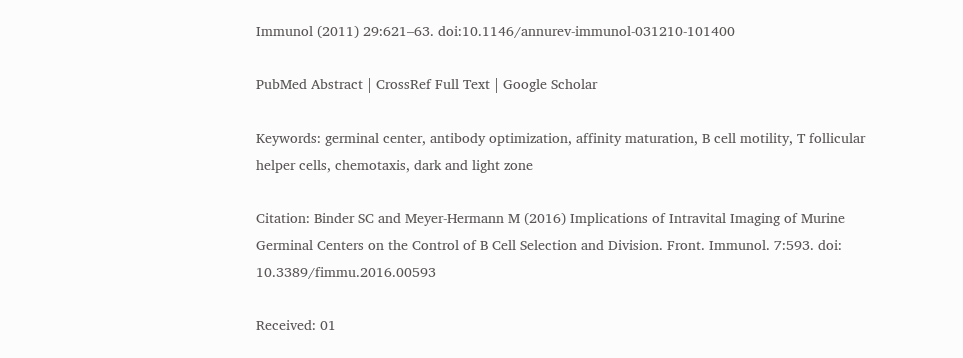Immunol (2011) 29:621–63. doi:10.1146/annurev-immunol-031210-101400

PubMed Abstract | CrossRef Full Text | Google Scholar

Keywords: germinal center, antibody optimization, affinity maturation, B cell motility, T follicular helper cells, chemotaxis, dark and light zone

Citation: Binder SC and Meyer-Hermann M (2016) Implications of Intravital Imaging of Murine Germinal Centers on the Control of B Cell Selection and Division. Front. Immunol. 7:593. doi: 10.3389/fimmu.2016.00593

Received: 01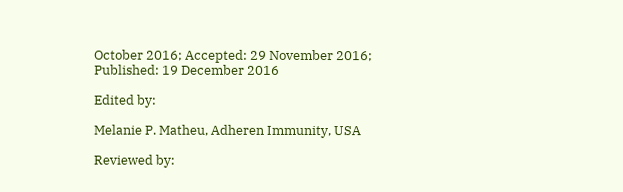October 2016; Accepted: 29 November 2016;
Published: 19 December 2016

Edited by:

Melanie P. Matheu, Adheren Immunity, USA

Reviewed by: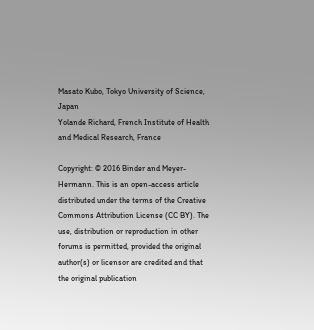Masato Kubo, Tokyo University of Science, Japan
Yolande Richard, French Institute of Health and Medical Research, France

Copyright: © 2016 Binder and Meyer-Hermann. This is an open-access article distributed under the terms of the Creative Commons Attribution License (CC BY). The use, distribution or reproduction in other forums is permitted, provided the original author(s) or licensor are credited and that the original publication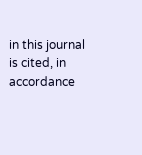in this journal is cited, in accordance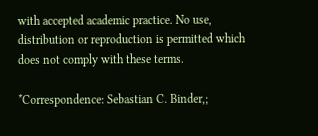with accepted academic practice. No use, distribution or reproduction is permitted which does not comply with these terms.

*Correspondence: Sebastian C. Binder,;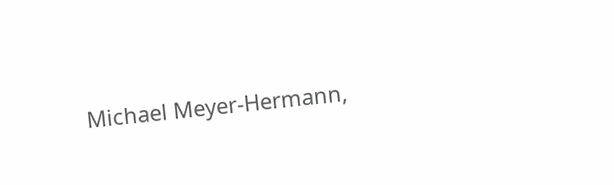Michael Meyer-Hermann,